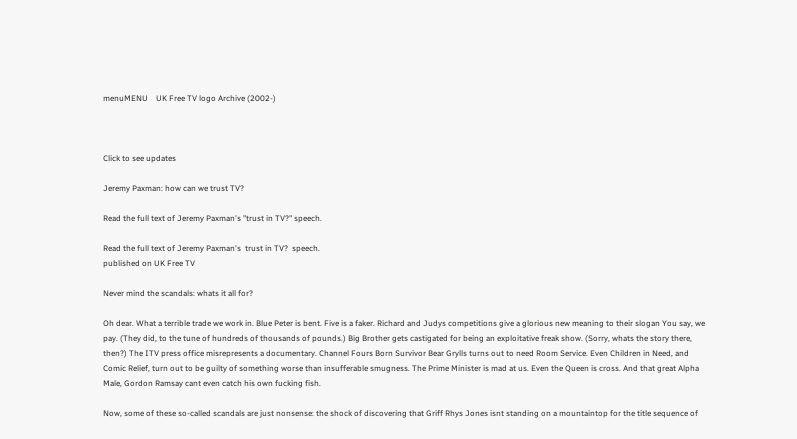menuMENU    UK Free TV logo Archive (2002-)



Click to see updates

Jeremy Paxman: how can we trust TV?

Read the full text of Jeremy Paxman's "trust in TV?" speech.

Read the full text of Jeremy Paxman's  trust in TV?  speech.
published on UK Free TV

Never mind the scandals: whats it all for?

Oh dear. What a terrible trade we work in. Blue Peter is bent. Five is a faker. Richard and Judys competitions give a glorious new meaning to their slogan You say, we pay. (They did, to the tune of hundreds of thousands of pounds.) Big Brother gets castigated for being an exploitative freak show. (Sorry, whats the story there, then?) The ITV press office misrepresents a documentary. Channel Fours Born Survivor Bear Grylls turns out to need Room Service. Even Children in Need, and Comic Relief, turn out to be guilty of something worse than insufferable smugness. The Prime Minister is mad at us. Even the Queen is cross. And that great Alpha Male, Gordon Ramsay cant even catch his own fucking fish.

Now, some of these so-called scandals are just nonsense: the shock of discovering that Griff Rhys Jones isnt standing on a mountaintop for the title sequence of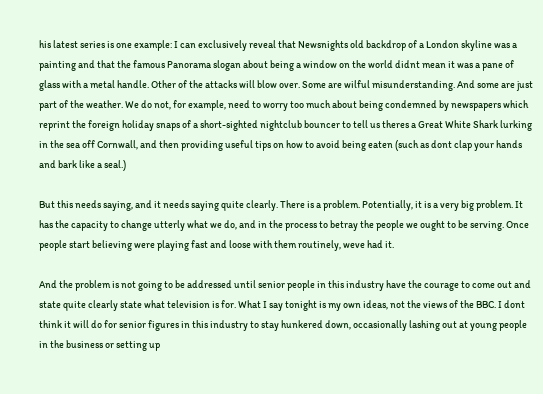his latest series is one example: I can exclusively reveal that Newsnights old backdrop of a London skyline was a painting and that the famous Panorama slogan about being a window on the world didnt mean it was a pane of glass with a metal handle. Other of the attacks will blow over. Some are wilful misunderstanding. And some are just part of the weather. We do not, for example, need to worry too much about being condemned by newspapers which reprint the foreign holiday snaps of a short-sighted nightclub bouncer to tell us theres a Great White Shark lurking in the sea off Cornwall, and then providing useful tips on how to avoid being eaten (such as dont clap your hands and bark like a seal.)

But this needs saying, and it needs saying quite clearly. There is a problem. Potentially, it is a very big problem. It has the capacity to change utterly what we do, and in the process to betray the people we ought to be serving. Once people start believing were playing fast and loose with them routinely, weve had it.

And the problem is not going to be addressed until senior people in this industry have the courage to come out and state quite clearly state what television is for. What I say tonight is my own ideas, not the views of the BBC. I dont think it will do for senior figures in this industry to stay hunkered down, occasionally lashing out at young people in the business or setting up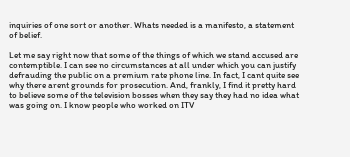inquiries of one sort or another. Whats needed is a manifesto, a statement of belief.

Let me say right now that some of the things of which we stand accused are contemptible. I can see no circumstances at all under which you can justify defrauding the public on a premium rate phone line. In fact, I cant quite see why there arent grounds for prosecution. And, frankly, I find it pretty hard to believe some of the television bosses when they say they had no idea what was going on. I know people who worked on ITV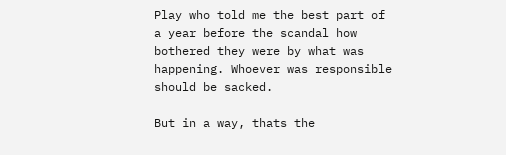Play who told me the best part of a year before the scandal how bothered they were by what was happening. Whoever was responsible should be sacked.

But in a way, thats the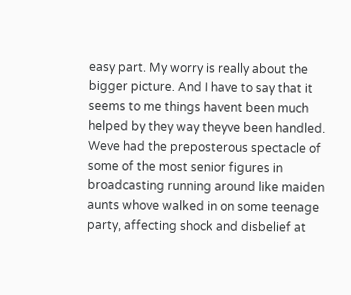easy part. My worry is really about the bigger picture. And I have to say that it seems to me things havent been much helped by they way theyve been handled. Weve had the preposterous spectacle of some of the most senior figures in broadcasting running around like maiden aunts whove walked in on some teenage party, affecting shock and disbelief at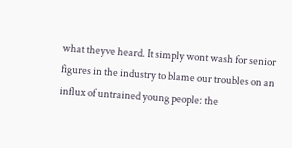what theyve heard. It simply wont wash for senior figures in the industry to blame our troubles on an influx of untrained young people: the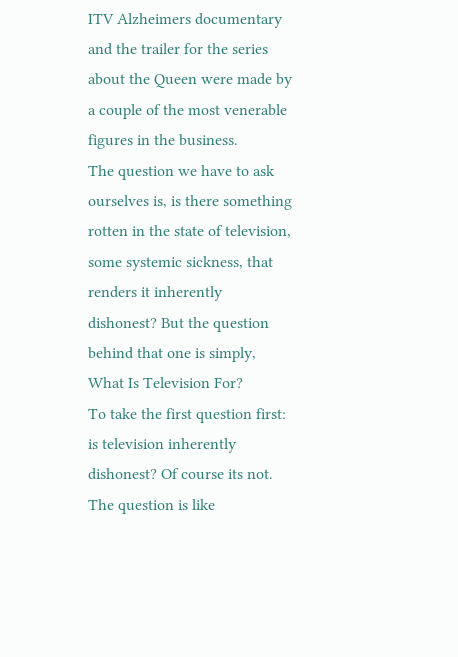ITV Alzheimers documentary and the trailer for the series about the Queen were made by a couple of the most venerable figures in the business.
The question we have to ask ourselves is, is there something rotten in the state of television, some systemic sickness, that renders it inherently dishonest? But the question behind that one is simply, What Is Television For?
To take the first question first: is television inherently dishonest? Of course its not. The question is like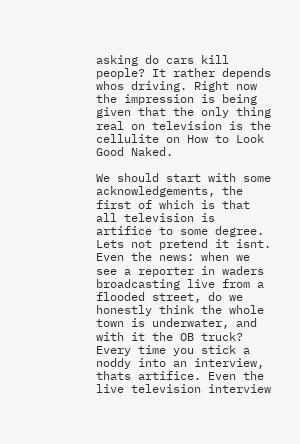asking do cars kill people? It rather depends whos driving. Right now the impression is being given that the only thing real on television is the cellulite on How to Look Good Naked.

We should start with some acknowledgements, the first of which is that all television is artifice to some degree. Lets not pretend it isnt. Even the news: when we see a reporter in waders broadcasting live from a flooded street, do we honestly think the whole town is underwater, and with it the OB truck? Every time you stick a noddy into an interview, thats artifice. Even the live television interview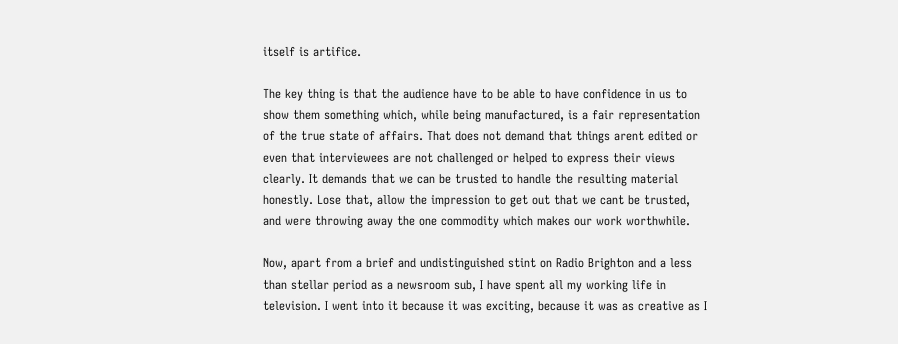itself is artifice.

The key thing is that the audience have to be able to have confidence in us to show them something which, while being manufactured, is a fair representation of the true state of affairs. That does not demand that things arent edited or even that interviewees are not challenged or helped to express their views clearly. It demands that we can be trusted to handle the resulting material honestly. Lose that, allow the impression to get out that we cant be trusted, and were throwing away the one commodity which makes our work worthwhile.

Now, apart from a brief and undistinguished stint on Radio Brighton and a less than stellar period as a newsroom sub, I have spent all my working life in television. I went into it because it was exciting, because it was as creative as I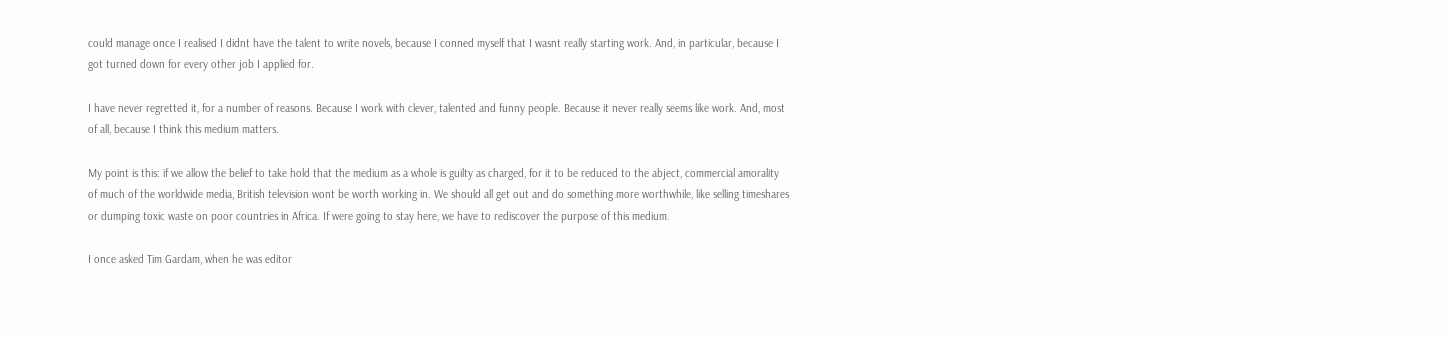could manage once I realised I didnt have the talent to write novels, because I conned myself that I wasnt really starting work. And, in particular, because I got turned down for every other job I applied for.

I have never regretted it, for a number of reasons. Because I work with clever, talented and funny people. Because it never really seems like work. And, most of all, because I think this medium matters.

My point is this: if we allow the belief to take hold that the medium as a whole is guilty as charged, for it to be reduced to the abject, commercial amorality of much of the worldwide media, British television wont be worth working in. We should all get out and do something more worthwhile, like selling timeshares or dumping toxic waste on poor countries in Africa. If were going to stay here, we have to rediscover the purpose of this medium.

I once asked Tim Gardam, when he was editor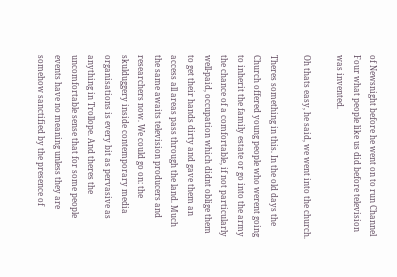of Newsnight before he went on to run Channel Four what people like us did before television was invented.

Oh thats easy, he said, we went into the church.

Theres something in this. In the old days the Church offered young people who werent going to inherit the family estate or go into the army the chance of a comfortable, if not particularly well-paid, occupation which didnt oblige them to get their hands dirty and gave them an access all areas pass through the land. Much the same awaits television producers and researchers now. We could go on: the skulduggery inside contemporary media organisations is every bit as pervasive as anything in Trollope. And theres the uncomfortable sense that for some people events have no meaning unless they are somehow sanctified by the presence of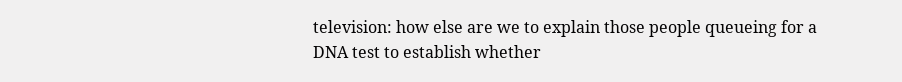television: how else are we to explain those people queueing for a DNA test to establish whether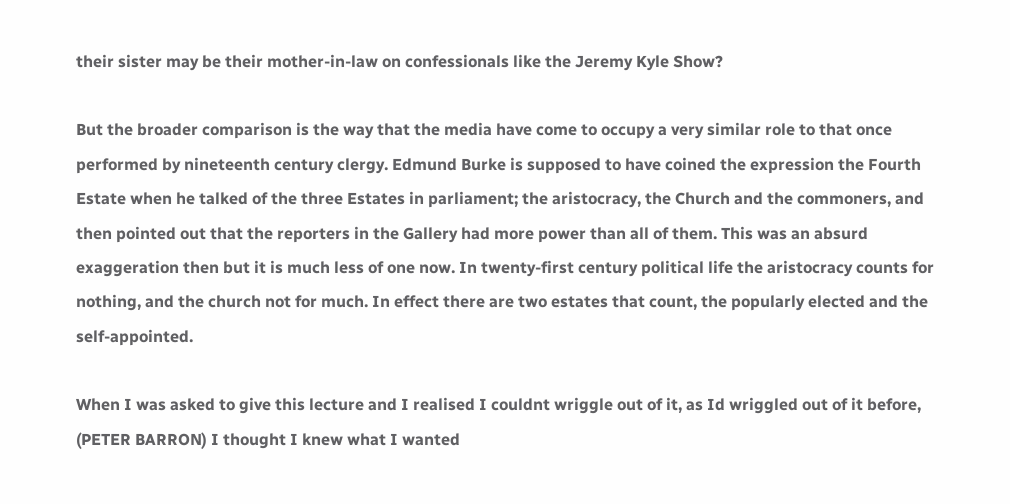their sister may be their mother-in-law on confessionals like the Jeremy Kyle Show?

But the broader comparison is the way that the media have come to occupy a very similar role to that once performed by nineteenth century clergy. Edmund Burke is supposed to have coined the expression the Fourth Estate when he talked of the three Estates in parliament; the aristocracy, the Church and the commoners, and then pointed out that the reporters in the Gallery had more power than all of them. This was an absurd exaggeration then but it is much less of one now. In twenty-first century political life the aristocracy counts for nothing, and the church not for much. In effect there are two estates that count, the popularly elected and the self-appointed.

When I was asked to give this lecture and I realised I couldnt wriggle out of it, as Id wriggled out of it before, (PETER BARRON) I thought I knew what I wanted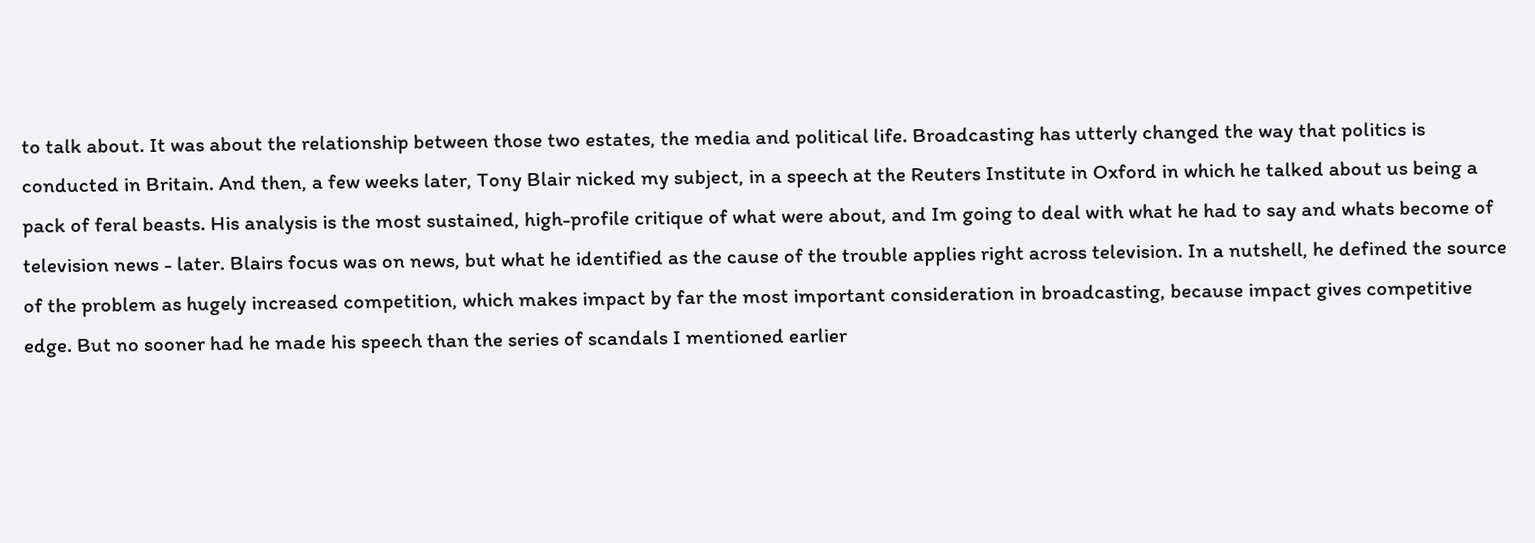to talk about. It was about the relationship between those two estates, the media and political life. Broadcasting has utterly changed the way that politics is conducted in Britain. And then, a few weeks later, Tony Blair nicked my subject, in a speech at the Reuters Institute in Oxford in which he talked about us being a pack of feral beasts. His analysis is the most sustained, high-profile critique of what were about, and Im going to deal with what he had to say and whats become of television news - later. Blairs focus was on news, but what he identified as the cause of the trouble applies right across television. In a nutshell, he defined the source of the problem as hugely increased competition, which makes impact by far the most important consideration in broadcasting, because impact gives competitive edge. But no sooner had he made his speech than the series of scandals I mentioned earlier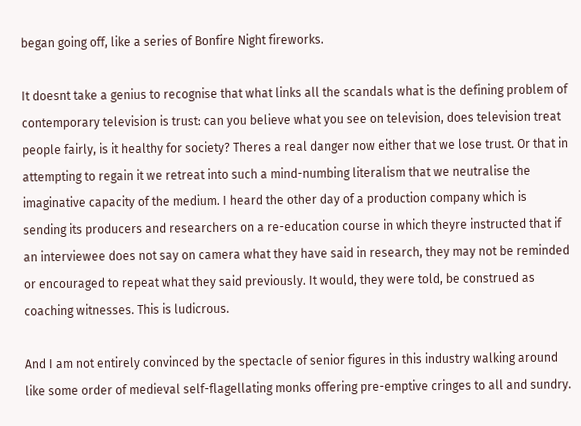began going off, like a series of Bonfire Night fireworks.

It doesnt take a genius to recognise that what links all the scandals what is the defining problem of contemporary television is trust: can you believe what you see on television, does television treat people fairly, is it healthy for society? Theres a real danger now either that we lose trust. Or that in attempting to regain it we retreat into such a mind-numbing literalism that we neutralise the imaginative capacity of the medium. I heard the other day of a production company which is sending its producers and researchers on a re-education course in which theyre instructed that if an interviewee does not say on camera what they have said in research, they may not be reminded or encouraged to repeat what they said previously. It would, they were told, be construed as coaching witnesses. This is ludicrous.

And I am not entirely convinced by the spectacle of senior figures in this industry walking around like some order of medieval self-flagellating monks offering pre-emptive cringes to all and sundry.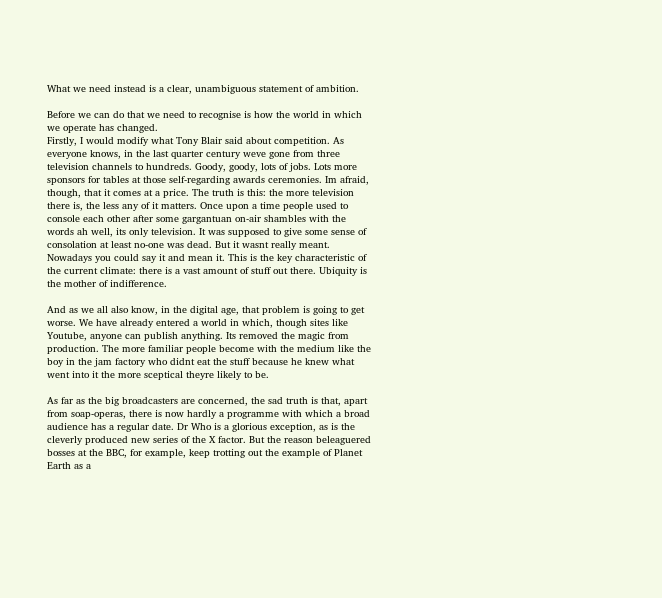What we need instead is a clear, unambiguous statement of ambition.

Before we can do that we need to recognise is how the world in which we operate has changed.
Firstly, I would modify what Tony Blair said about competition. As everyone knows, in the last quarter century weve gone from three television channels to hundreds. Goody, goody, lots of jobs. Lots more sponsors for tables at those self-regarding awards ceremonies. Im afraid, though, that it comes at a price. The truth is this: the more television there is, the less any of it matters. Once upon a time people used to console each other after some gargantuan on-air shambles with the words ah well, its only television. It was supposed to give some sense of consolation at least no-one was dead. But it wasnt really meant. Nowadays you could say it and mean it. This is the key characteristic of the current climate: there is a vast amount of stuff out there. Ubiquity is the mother of indifference.

And as we all also know, in the digital age, that problem is going to get worse. We have already entered a world in which, though sites like Youtube, anyone can publish anything. Its removed the magic from production. The more familiar people become with the medium like the boy in the jam factory who didnt eat the stuff because he knew what went into it the more sceptical theyre likely to be.

As far as the big broadcasters are concerned, the sad truth is that, apart from soap-operas, there is now hardly a programme with which a broad audience has a regular date. Dr Who is a glorious exception, as is the cleverly produced new series of the X factor. But the reason beleaguered bosses at the BBC, for example, keep trotting out the example of Planet Earth as a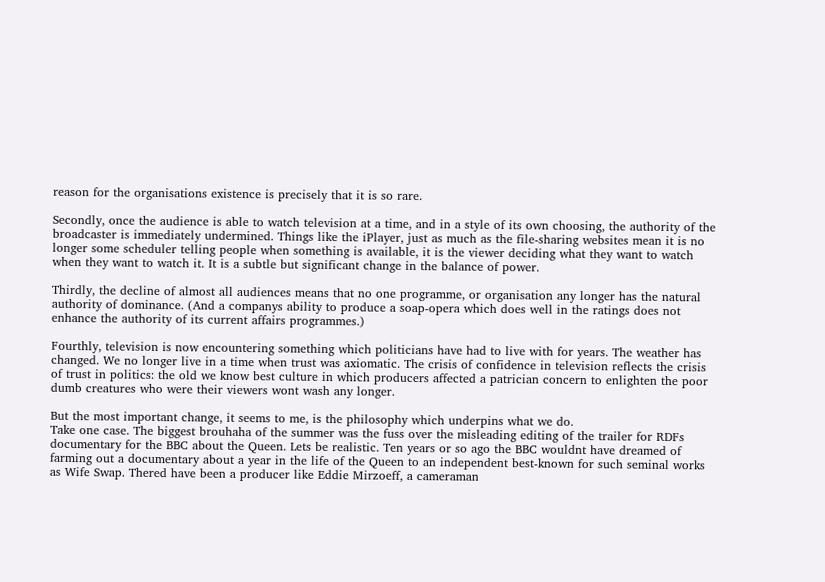reason for the organisations existence is precisely that it is so rare.

Secondly, once the audience is able to watch television at a time, and in a style of its own choosing, the authority of the broadcaster is immediately undermined. Things like the iPlayer, just as much as the file-sharing websites mean it is no longer some scheduler telling people when something is available, it is the viewer deciding what they want to watch when they want to watch it. It is a subtle but significant change in the balance of power.

Thirdly, the decline of almost all audiences means that no one programme, or organisation any longer has the natural authority of dominance. (And a companys ability to produce a soap-opera which does well in the ratings does not enhance the authority of its current affairs programmes.)

Fourthly, television is now encountering something which politicians have had to live with for years. The weather has changed. We no longer live in a time when trust was axiomatic. The crisis of confidence in television reflects the crisis of trust in politics: the old we know best culture in which producers affected a patrician concern to enlighten the poor dumb creatures who were their viewers wont wash any longer.

But the most important change, it seems to me, is the philosophy which underpins what we do.
Take one case. The biggest brouhaha of the summer was the fuss over the misleading editing of the trailer for RDFs documentary for the BBC about the Queen. Lets be realistic. Ten years or so ago the BBC wouldnt have dreamed of farming out a documentary about a year in the life of the Queen to an independent best-known for such seminal works as Wife Swap. Thered have been a producer like Eddie Mirzoeff, a cameraman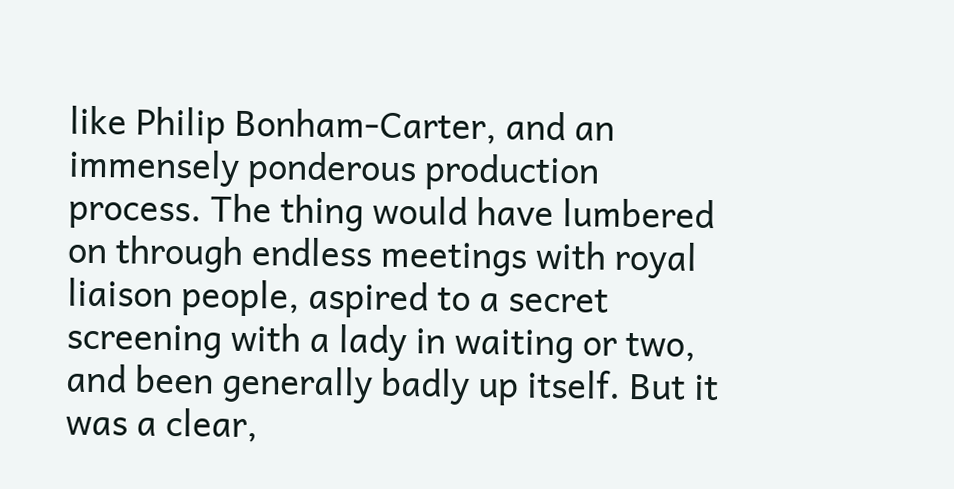like Philip Bonham-Carter, and an immensely ponderous production process. The thing would have lumbered on through endless meetings with royal liaison people, aspired to a secret screening with a lady in waiting or two, and been generally badly up itself. But it was a clear,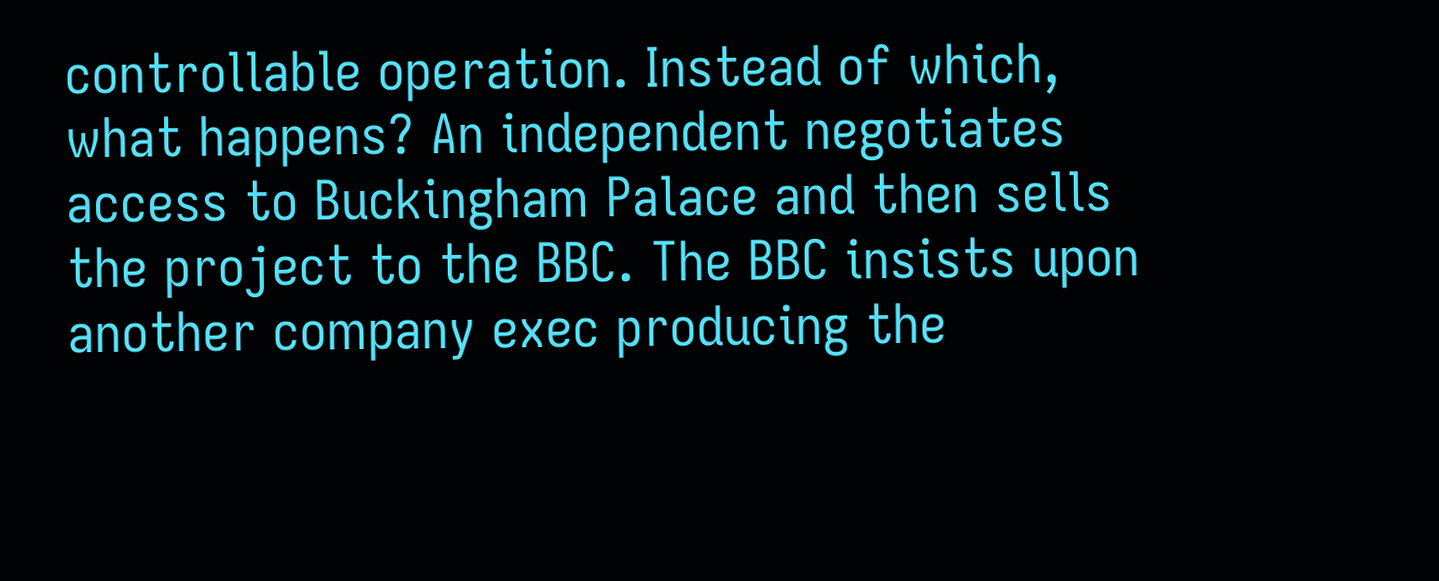controllable operation. Instead of which, what happens? An independent negotiates access to Buckingham Palace and then sells the project to the BBC. The BBC insists upon another company exec producing the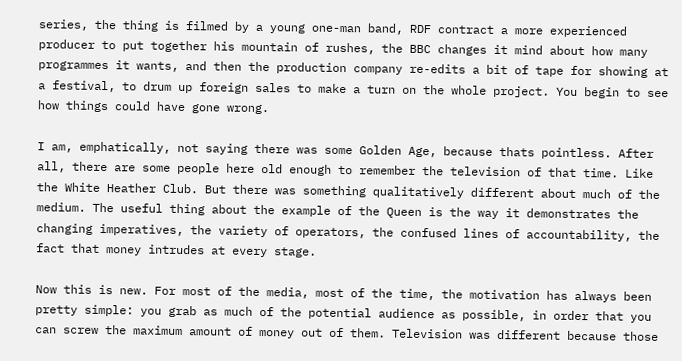series, the thing is filmed by a young one-man band, RDF contract a more experienced producer to put together his mountain of rushes, the BBC changes it mind about how many programmes it wants, and then the production company re-edits a bit of tape for showing at a festival, to drum up foreign sales to make a turn on the whole project. You begin to see how things could have gone wrong.

I am, emphatically, not saying there was some Golden Age, because thats pointless. After all, there are some people here old enough to remember the television of that time. Like the White Heather Club. But there was something qualitatively different about much of the medium. The useful thing about the example of the Queen is the way it demonstrates the changing imperatives, the variety of operators, the confused lines of accountability, the fact that money intrudes at every stage.

Now this is new. For most of the media, most of the time, the motivation has always been pretty simple: you grab as much of the potential audience as possible, in order that you can screw the maximum amount of money out of them. Television was different because those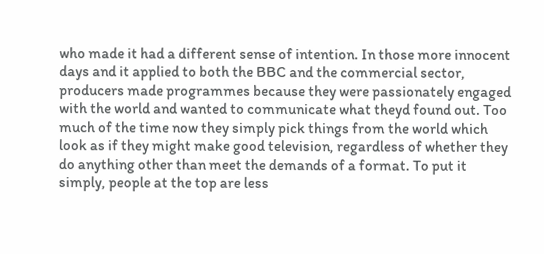who made it had a different sense of intention. In those more innocent days and it applied to both the BBC and the commercial sector, producers made programmes because they were passionately engaged with the world and wanted to communicate what theyd found out. Too much of the time now they simply pick things from the world which look as if they might make good television, regardless of whether they do anything other than meet the demands of a format. To put it simply, people at the top are less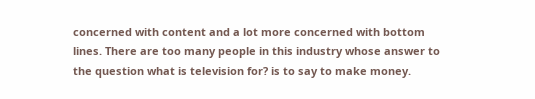concerned with content and a lot more concerned with bottom lines. There are too many people in this industry whose answer to the question what is television for? is to say to make money.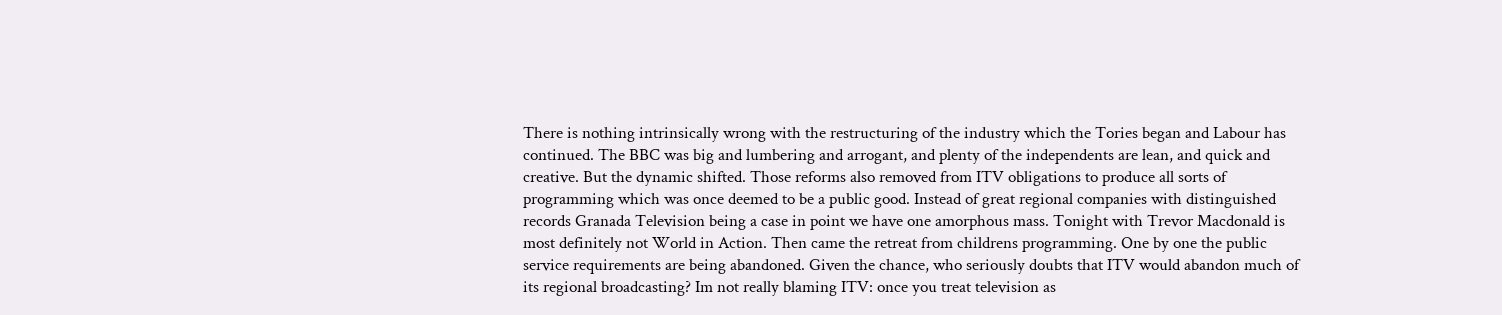There is nothing intrinsically wrong with the restructuring of the industry which the Tories began and Labour has continued. The BBC was big and lumbering and arrogant, and plenty of the independents are lean, and quick and creative. But the dynamic shifted. Those reforms also removed from ITV obligations to produce all sorts of programming which was once deemed to be a public good. Instead of great regional companies with distinguished records Granada Television being a case in point we have one amorphous mass. Tonight with Trevor Macdonald is most definitely not World in Action. Then came the retreat from childrens programming. One by one the public service requirements are being abandoned. Given the chance, who seriously doubts that ITV would abandon much of its regional broadcasting? Im not really blaming ITV: once you treat television as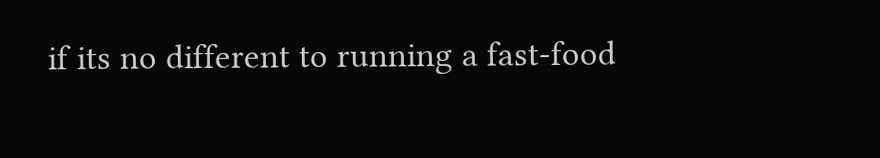if its no different to running a fast-food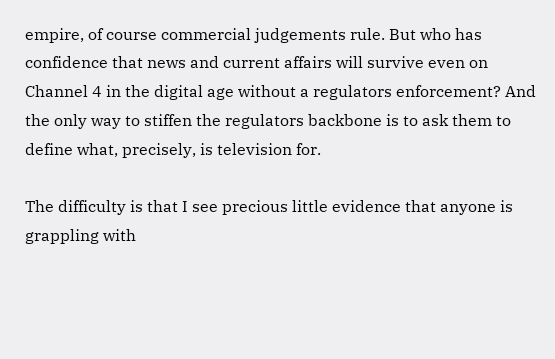empire, of course commercial judgements rule. But who has confidence that news and current affairs will survive even on Channel 4 in the digital age without a regulators enforcement? And the only way to stiffen the regulators backbone is to ask them to define what, precisely, is television for.

The difficulty is that I see precious little evidence that anyone is grappling with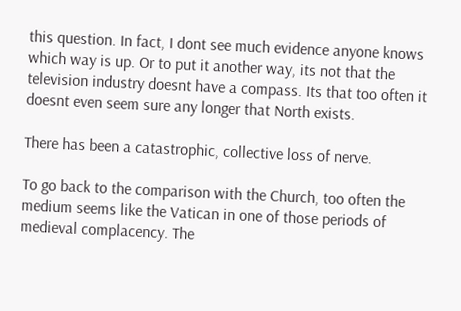this question. In fact, I dont see much evidence anyone knows which way is up. Or to put it another way, its not that the television industry doesnt have a compass. Its that too often it doesnt even seem sure any longer that North exists.

There has been a catastrophic, collective loss of nerve.

To go back to the comparison with the Church, too often the medium seems like the Vatican in one of those periods of medieval complacency. The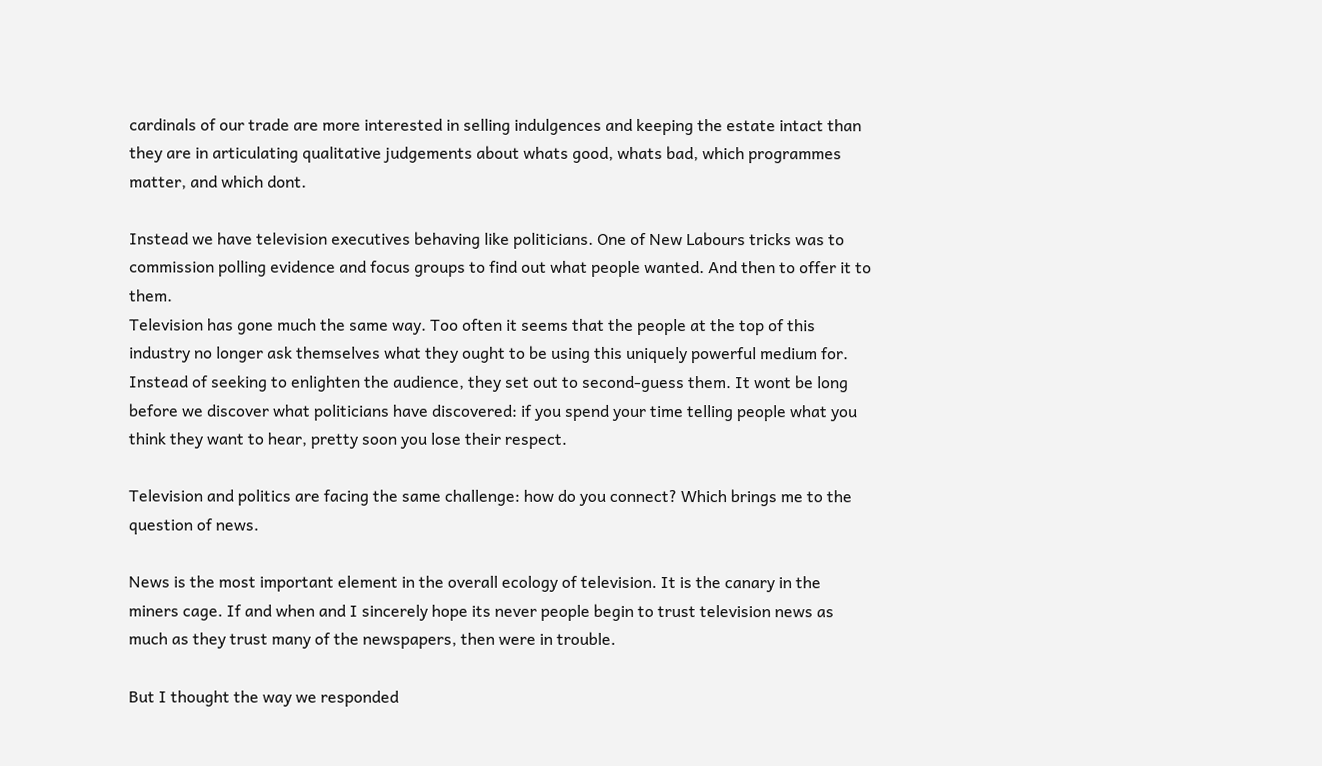cardinals of our trade are more interested in selling indulgences and keeping the estate intact than they are in articulating qualitative judgements about whats good, whats bad, which programmes matter, and which dont.

Instead we have television executives behaving like politicians. One of New Labours tricks was to commission polling evidence and focus groups to find out what people wanted. And then to offer it to them.
Television has gone much the same way. Too often it seems that the people at the top of this industry no longer ask themselves what they ought to be using this uniquely powerful medium for. Instead of seeking to enlighten the audience, they set out to second-guess them. It wont be long before we discover what politicians have discovered: if you spend your time telling people what you think they want to hear, pretty soon you lose their respect.

Television and politics are facing the same challenge: how do you connect? Which brings me to the question of news.

News is the most important element in the overall ecology of television. It is the canary in the miners cage. If and when and I sincerely hope its never people begin to trust television news as much as they trust many of the newspapers, then were in trouble.

But I thought the way we responded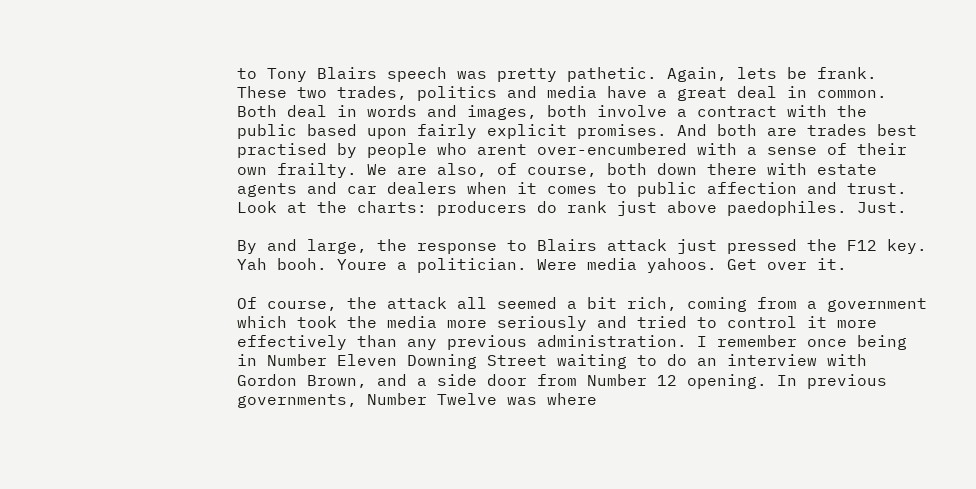to Tony Blairs speech was pretty pathetic. Again, lets be frank. These two trades, politics and media have a great deal in common. Both deal in words and images, both involve a contract with the public based upon fairly explicit promises. And both are trades best practised by people who arent over-encumbered with a sense of their own frailty. We are also, of course, both down there with estate agents and car dealers when it comes to public affection and trust. Look at the charts: producers do rank just above paedophiles. Just.

By and large, the response to Blairs attack just pressed the F12 key. Yah booh. Youre a politician. Were media yahoos. Get over it.

Of course, the attack all seemed a bit rich, coming from a government which took the media more seriously and tried to control it more effectively than any previous administration. I remember once being in Number Eleven Downing Street waiting to do an interview with Gordon Brown, and a side door from Number 12 opening. In previous governments, Number Twelve was where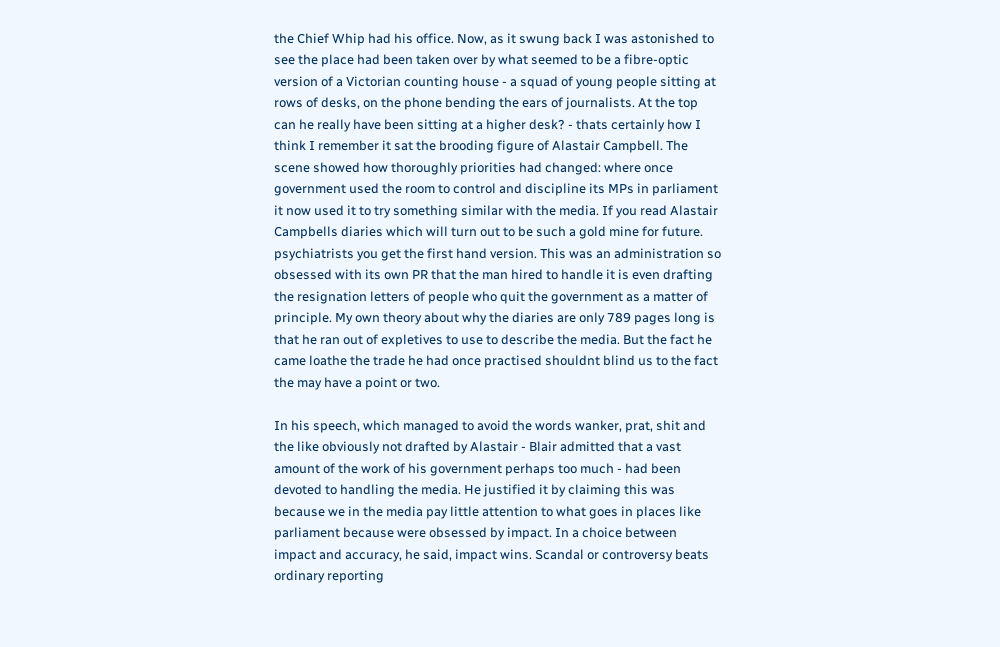the Chief Whip had his office. Now, as it swung back I was astonished to see the place had been taken over by what seemed to be a fibre-optic version of a Victorian counting house - a squad of young people sitting at rows of desks, on the phone bending the ears of journalists. At the top can he really have been sitting at a higher desk? - thats certainly how I think I remember it sat the brooding figure of Alastair Campbell. The scene showed how thoroughly priorities had changed: where once government used the room to control and discipline its MPs in parliament it now used it to try something similar with the media. If you read Alastair Campbells diaries which will turn out to be such a gold mine for future. psychiatrists you get the first hand version. This was an administration so obsessed with its own PR that the man hired to handle it is even drafting the resignation letters of people who quit the government as a matter of principle. My own theory about why the diaries are only 789 pages long is that he ran out of expletives to use to describe the media. But the fact he came loathe the trade he had once practised shouldnt blind us to the fact the may have a point or two.

In his speech, which managed to avoid the words wanker, prat, shit and the like obviously not drafted by Alastair - Blair admitted that a vast amount of the work of his government perhaps too much - had been devoted to handling the media. He justified it by claiming this was because we in the media pay little attention to what goes in places like parliament because were obsessed by impact. In a choice between impact and accuracy, he said, impact wins. Scandal or controversy beats ordinary reporting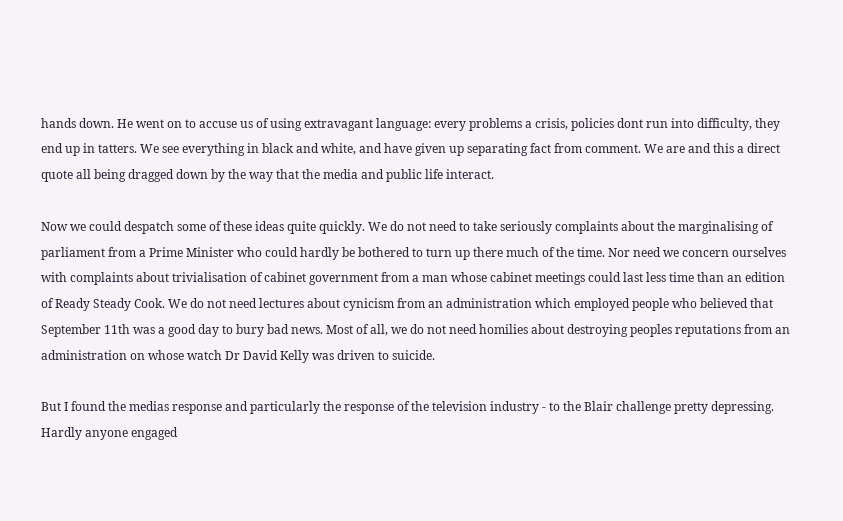hands down. He went on to accuse us of using extravagant language: every problems a crisis, policies dont run into difficulty, they end up in tatters. We see everything in black and white, and have given up separating fact from comment. We are and this a direct quote all being dragged down by the way that the media and public life interact.

Now we could despatch some of these ideas quite quickly. We do not need to take seriously complaints about the marginalising of parliament from a Prime Minister who could hardly be bothered to turn up there much of the time. Nor need we concern ourselves with complaints about trivialisation of cabinet government from a man whose cabinet meetings could last less time than an edition of Ready Steady Cook. We do not need lectures about cynicism from an administration which employed people who believed that September 11th was a good day to bury bad news. Most of all, we do not need homilies about destroying peoples reputations from an administration on whose watch Dr David Kelly was driven to suicide.

But I found the medias response and particularly the response of the television industry - to the Blair challenge pretty depressing. Hardly anyone engaged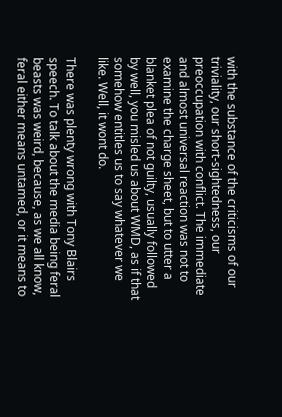with the substance of the criticisms of our triviality, our short-sightedness, our preoccupation with conflict. The immediate and almost universal reaction was not to examine the charge sheet, but to utter a blanket plea of not guilty, usually followed by well, you misled us about WMD, as if that somehow entitles us to say whatever we like. Well, it wont do.

There was plenty wrong with Tony Blairs speech. To talk about the media being feral beasts was weird, because, as we all know, feral either means untamed, or it means to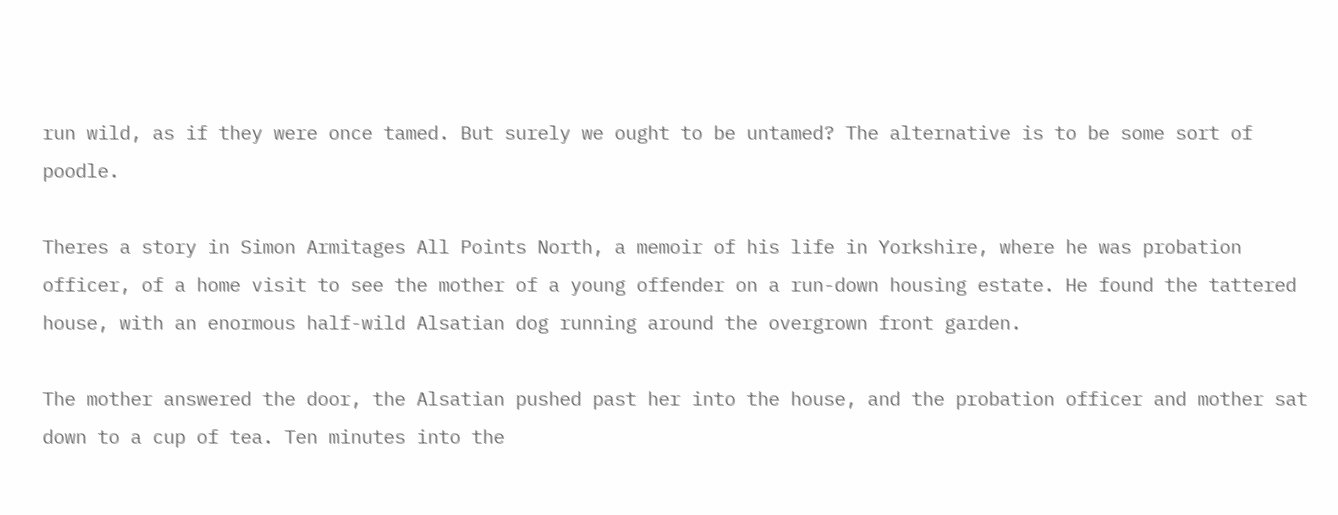run wild, as if they were once tamed. But surely we ought to be untamed? The alternative is to be some sort of poodle.

Theres a story in Simon Armitages All Points North, a memoir of his life in Yorkshire, where he was probation officer, of a home visit to see the mother of a young offender on a run-down housing estate. He found the tattered house, with an enormous half-wild Alsatian dog running around the overgrown front garden.

The mother answered the door, the Alsatian pushed past her into the house, and the probation officer and mother sat down to a cup of tea. Ten minutes into the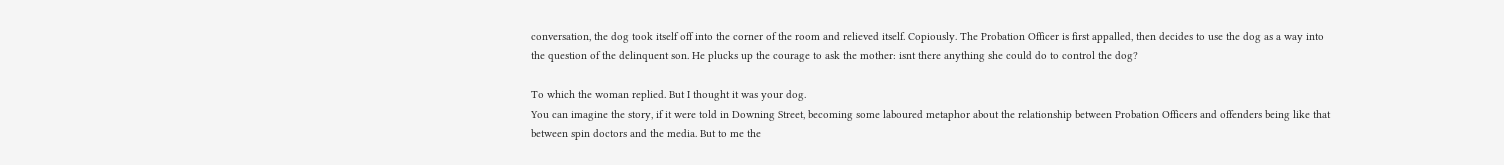conversation, the dog took itself off into the corner of the room and relieved itself. Copiously. The Probation Officer is first appalled, then decides to use the dog as a way into the question of the delinquent son. He plucks up the courage to ask the mother: isnt there anything she could do to control the dog?

To which the woman replied. But I thought it was your dog.
You can imagine the story, if it were told in Downing Street, becoming some laboured metaphor about the relationship between Probation Officers and offenders being like that between spin doctors and the media. But to me the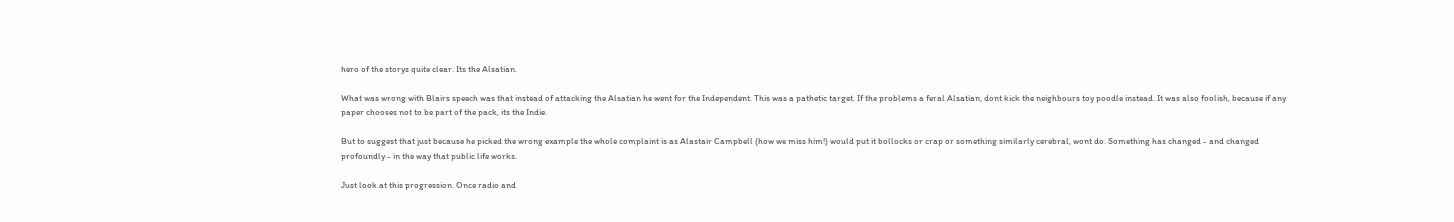hero of the storys quite clear. Its the Alsatian.

What was wrong with Blairs speech was that instead of attacking the Alsatian he went for the Independent. This was a pathetic target. If the problems a feral Alsatian, dont kick the neighbours toy poodle instead. It was also foolish, because if any paper chooses not to be part of the pack, its the Indie.

But to suggest that just because he picked the wrong example the whole complaint is as Alastair Campbell (how we miss him!) would put it bollocks or crap or something similarly cerebral, wont do. Something has changed - and changed profoundly - in the way that public life works.

Just look at this progression. Once radio and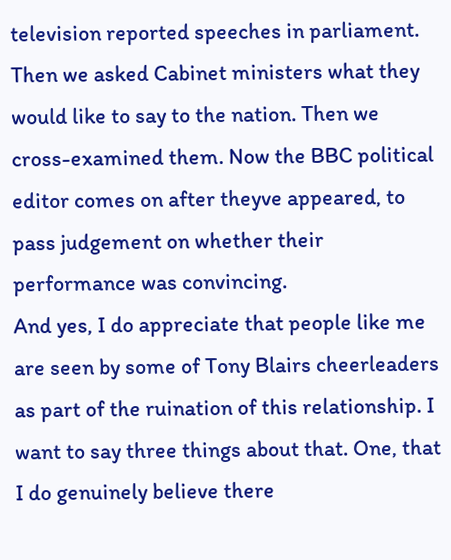television reported speeches in parliament. Then we asked Cabinet ministers what they would like to say to the nation. Then we cross-examined them. Now the BBC political editor comes on after theyve appeared, to pass judgement on whether their performance was convincing.
And yes, I do appreciate that people like me are seen by some of Tony Blairs cheerleaders as part of the ruination of this relationship. I want to say three things about that. One, that I do genuinely believe there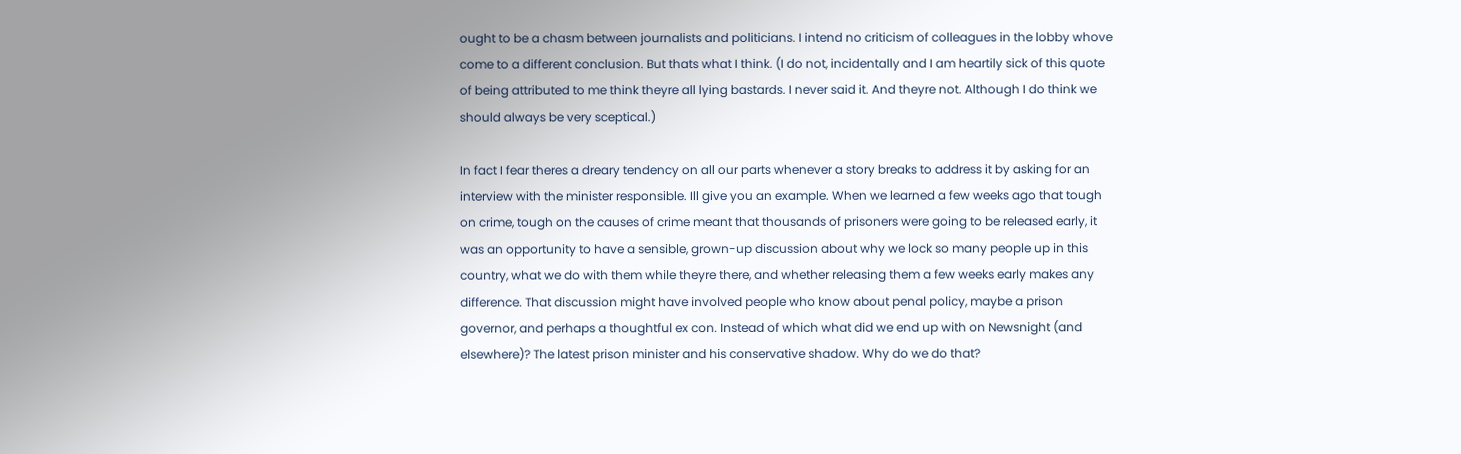ought to be a chasm between journalists and politicians. I intend no criticism of colleagues in the lobby whove come to a different conclusion. But thats what I think. (I do not, incidentally and I am heartily sick of this quote of being attributed to me think theyre all lying bastards. I never said it. And theyre not. Although I do think we should always be very sceptical.)

In fact I fear theres a dreary tendency on all our parts whenever a story breaks to address it by asking for an interview with the minister responsible. Ill give you an example. When we learned a few weeks ago that tough on crime, tough on the causes of crime meant that thousands of prisoners were going to be released early, it was an opportunity to have a sensible, grown-up discussion about why we lock so many people up in this country, what we do with them while theyre there, and whether releasing them a few weeks early makes any difference. That discussion might have involved people who know about penal policy, maybe a prison governor, and perhaps a thoughtful ex con. Instead of which what did we end up with on Newsnight (and elsewhere)? The latest prison minister and his conservative shadow. Why do we do that?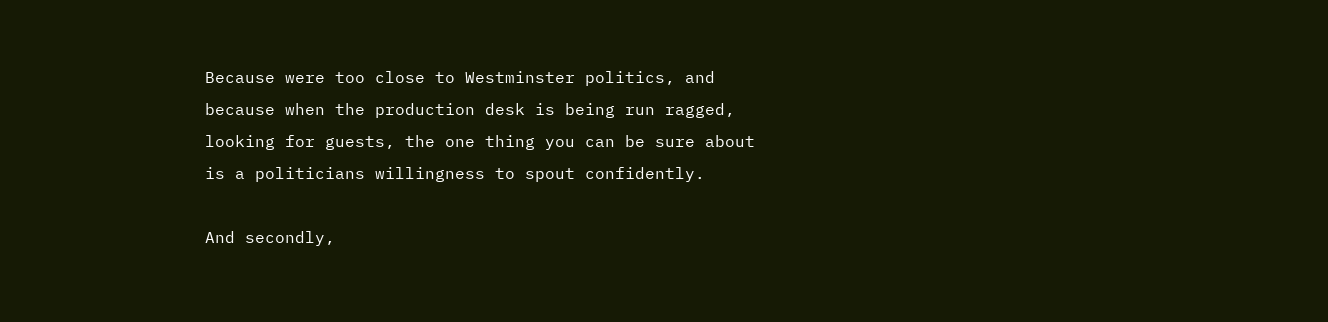Because were too close to Westminster politics, and because when the production desk is being run ragged, looking for guests, the one thing you can be sure about is a politicians willingness to spout confidently.

And secondly,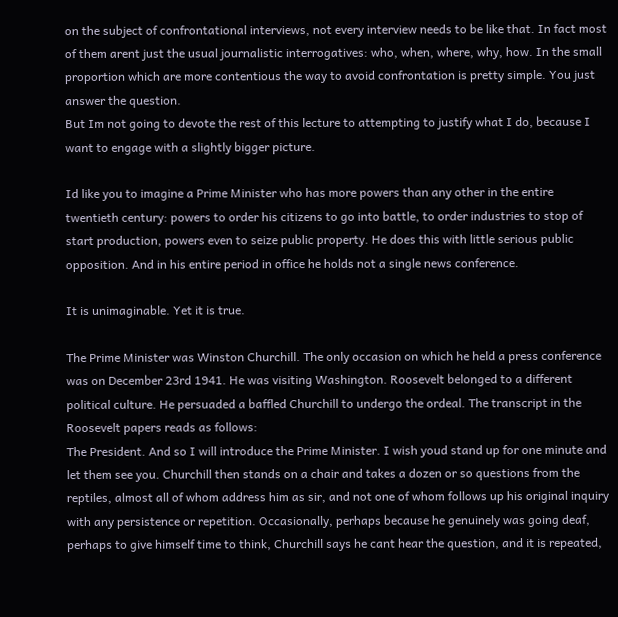on the subject of confrontational interviews, not every interview needs to be like that. In fact most of them arent just the usual journalistic interrogatives: who, when, where, why, how. In the small proportion which are more contentious the way to avoid confrontation is pretty simple. You just answer the question.
But Im not going to devote the rest of this lecture to attempting to justify what I do, because I want to engage with a slightly bigger picture.

Id like you to imagine a Prime Minister who has more powers than any other in the entire twentieth century: powers to order his citizens to go into battle, to order industries to stop of start production, powers even to seize public property. He does this with little serious public opposition. And in his entire period in office he holds not a single news conference.

It is unimaginable. Yet it is true.

The Prime Minister was Winston Churchill. The only occasion on which he held a press conference was on December 23rd 1941. He was visiting Washington. Roosevelt belonged to a different political culture. He persuaded a baffled Churchill to undergo the ordeal. The transcript in the Roosevelt papers reads as follows:
The President. And so I will introduce the Prime Minister. I wish youd stand up for one minute and let them see you. Churchill then stands on a chair and takes a dozen or so questions from the reptiles, almost all of whom address him as sir, and not one of whom follows up his original inquiry with any persistence or repetition. Occasionally, perhaps because he genuinely was going deaf, perhaps to give himself time to think, Churchill says he cant hear the question, and it is repeated,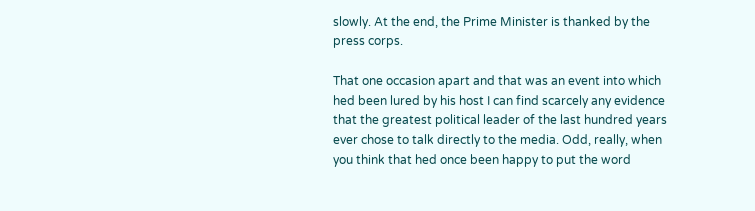slowly. At the end, the Prime Minister is thanked by the press corps.

That one occasion apart and that was an event into which hed been lured by his host I can find scarcely any evidence that the greatest political leader of the last hundred years ever chose to talk directly to the media. Odd, really, when you think that hed once been happy to put the word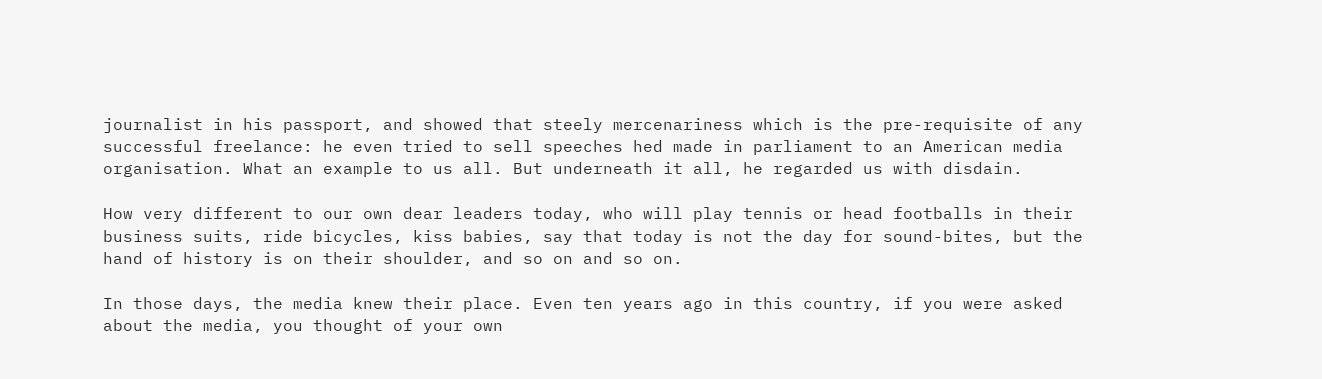journalist in his passport, and showed that steely mercenariness which is the pre-requisite of any successful freelance: he even tried to sell speeches hed made in parliament to an American media organisation. What an example to us all. But underneath it all, he regarded us with disdain.

How very different to our own dear leaders today, who will play tennis or head footballs in their business suits, ride bicycles, kiss babies, say that today is not the day for sound-bites, but the hand of history is on their shoulder, and so on and so on.

In those days, the media knew their place. Even ten years ago in this country, if you were asked about the media, you thought of your own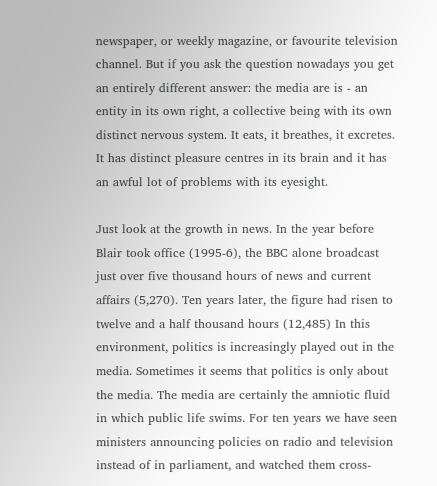newspaper, or weekly magazine, or favourite television channel. But if you ask the question nowadays you get an entirely different answer: the media are is - an entity in its own right, a collective being with its own distinct nervous system. It eats, it breathes, it excretes. It has distinct pleasure centres in its brain and it has an awful lot of problems with its eyesight.

Just look at the growth in news. In the year before Blair took office (1995-6), the BBC alone broadcast just over five thousand hours of news and current affairs (5,270). Ten years later, the figure had risen to twelve and a half thousand hours (12,485) In this environment, politics is increasingly played out in the media. Sometimes it seems that politics is only about the media. The media are certainly the amniotic fluid in which public life swims. For ten years we have seen ministers announcing policies on radio and television instead of in parliament, and watched them cross-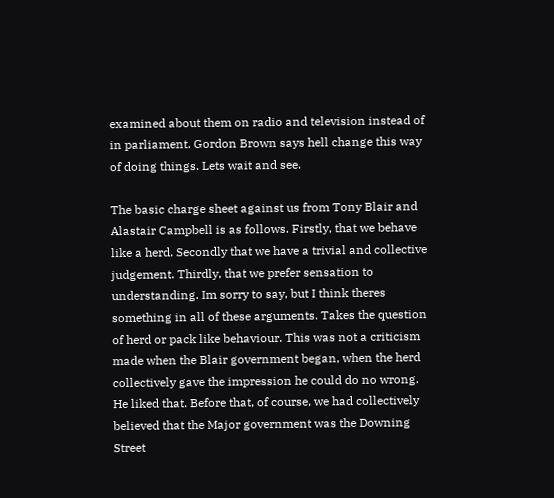examined about them on radio and television instead of in parliament. Gordon Brown says hell change this way of doing things. Lets wait and see.

The basic charge sheet against us from Tony Blair and Alastair Campbell is as follows. Firstly, that we behave like a herd. Secondly that we have a trivial and collective judgement. Thirdly, that we prefer sensation to understanding. Im sorry to say, but I think theres something in all of these arguments. Takes the question of herd or pack like behaviour. This was not a criticism made when the Blair government began, when the herd collectively gave the impression he could do no wrong. He liked that. Before that, of course, we had collectively believed that the Major government was the Downing Street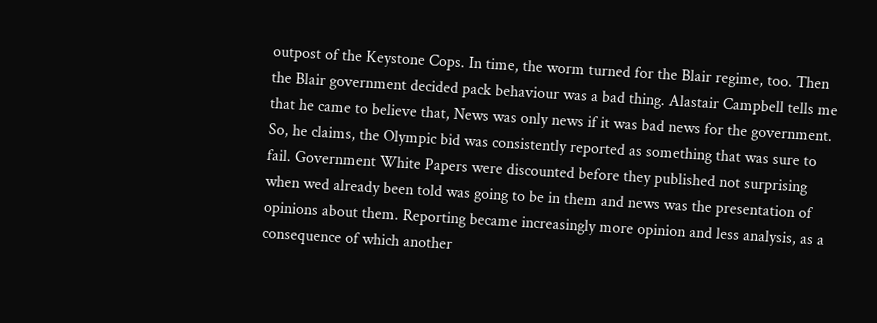outpost of the Keystone Cops. In time, the worm turned for the Blair regime, too. Then the Blair government decided pack behaviour was a bad thing. Alastair Campbell tells me that he came to believe that, News was only news if it was bad news for the government. So, he claims, the Olympic bid was consistently reported as something that was sure to fail. Government White Papers were discounted before they published not surprising when wed already been told was going to be in them and news was the presentation of opinions about them. Reporting became increasingly more opinion and less analysis, as a consequence of which another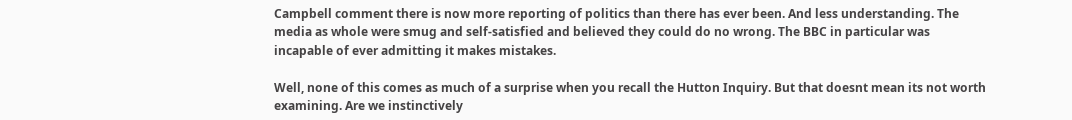Campbell comment there is now more reporting of politics than there has ever been. And less understanding. The media as whole were smug and self-satisfied and believed they could do no wrong. The BBC in particular was incapable of ever admitting it makes mistakes.

Well, none of this comes as much of a surprise when you recall the Hutton Inquiry. But that doesnt mean its not worth examining. Are we instinctively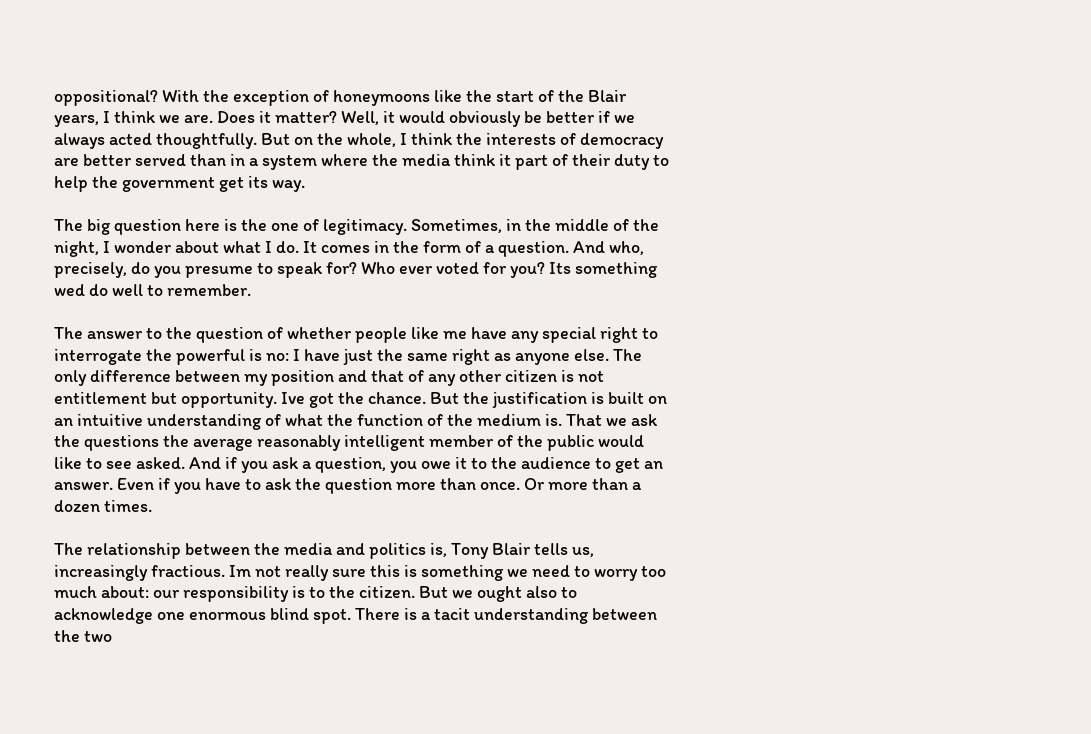oppositional? With the exception of honeymoons like the start of the Blair years, I think we are. Does it matter? Well, it would obviously be better if we always acted thoughtfully. But on the whole, I think the interests of democracy are better served than in a system where the media think it part of their duty to help the government get its way.

The big question here is the one of legitimacy. Sometimes, in the middle of the night, I wonder about what I do. It comes in the form of a question. And who, precisely, do you presume to speak for? Who ever voted for you? Its something wed do well to remember.

The answer to the question of whether people like me have any special right to interrogate the powerful is no: I have just the same right as anyone else. The only difference between my position and that of any other citizen is not entitlement but opportunity. Ive got the chance. But the justification is built on an intuitive understanding of what the function of the medium is. That we ask the questions the average reasonably intelligent member of the public would like to see asked. And if you ask a question, you owe it to the audience to get an answer. Even if you have to ask the question more than once. Or more than a dozen times.

The relationship between the media and politics is, Tony Blair tells us, increasingly fractious. Im not really sure this is something we need to worry too much about: our responsibility is to the citizen. But we ought also to acknowledge one enormous blind spot. There is a tacit understanding between the two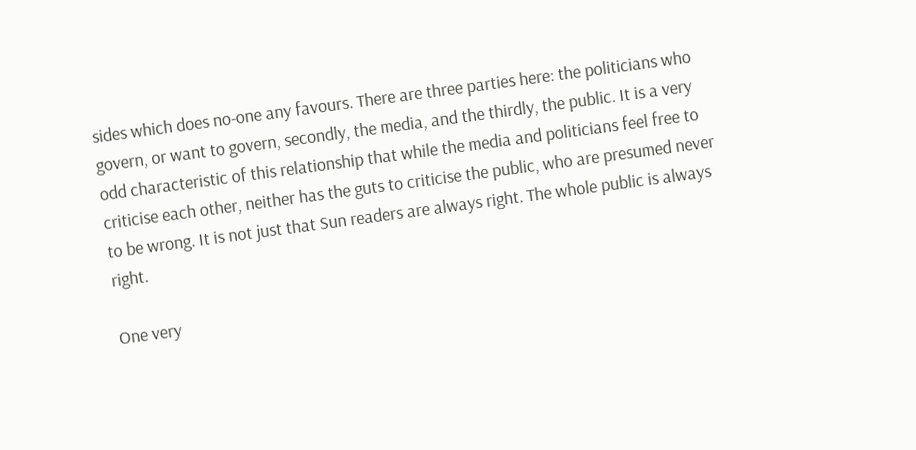sides which does no-one any favours. There are three parties here: the politicians who govern, or want to govern, secondly, the media, and the thirdly, the public. It is a very odd characteristic of this relationship that while the media and politicians feel free to criticise each other, neither has the guts to criticise the public, who are presumed never to be wrong. It is not just that Sun readers are always right. The whole public is always right.

One very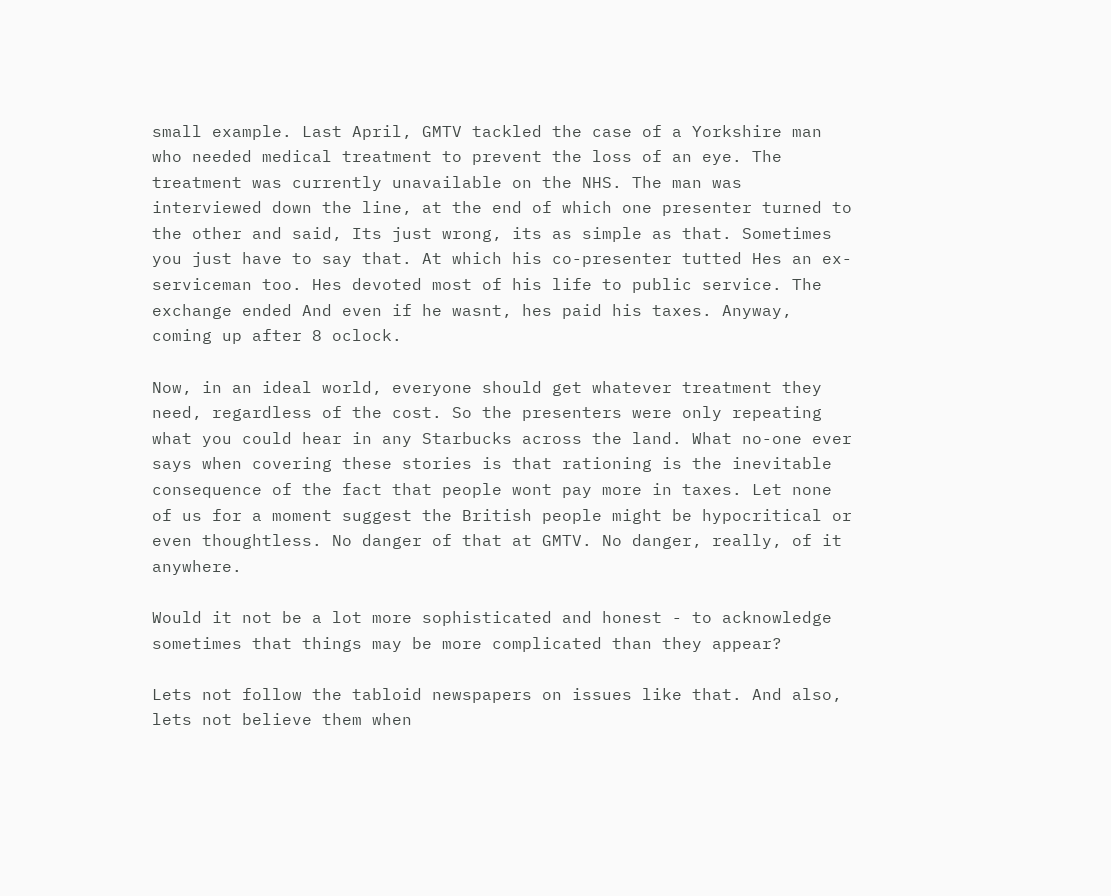small example. Last April, GMTV tackled the case of a Yorkshire man who needed medical treatment to prevent the loss of an eye. The treatment was currently unavailable on the NHS. The man was interviewed down the line, at the end of which one presenter turned to the other and said, Its just wrong, its as simple as that. Sometimes you just have to say that. At which his co-presenter tutted Hes an ex-serviceman too. Hes devoted most of his life to public service. The exchange ended And even if he wasnt, hes paid his taxes. Anyway, coming up after 8 oclock.

Now, in an ideal world, everyone should get whatever treatment they need, regardless of the cost. So the presenters were only repeating what you could hear in any Starbucks across the land. What no-one ever says when covering these stories is that rationing is the inevitable consequence of the fact that people wont pay more in taxes. Let none of us for a moment suggest the British people might be hypocritical or even thoughtless. No danger of that at GMTV. No danger, really, of it anywhere.

Would it not be a lot more sophisticated and honest - to acknowledge sometimes that things may be more complicated than they appear?

Lets not follow the tabloid newspapers on issues like that. And also, lets not believe them when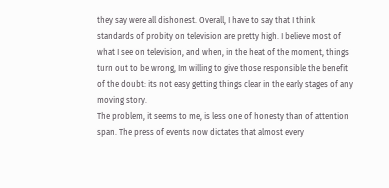they say were all dishonest. Overall, I have to say that I think standards of probity on television are pretty high. I believe most of what I see on television, and when, in the heat of the moment, things turn out to be wrong, Im willing to give those responsible the benefit of the doubt: its not easy getting things clear in the early stages of any moving story.
The problem, it seems to me, is less one of honesty than of attention span. The press of events now dictates that almost every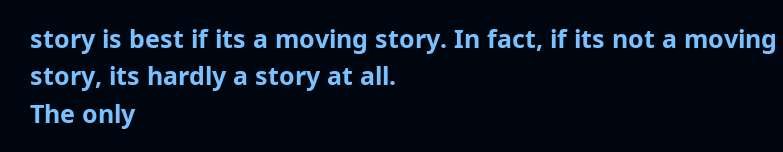story is best if its a moving story. In fact, if its not a moving story, its hardly a story at all.
The only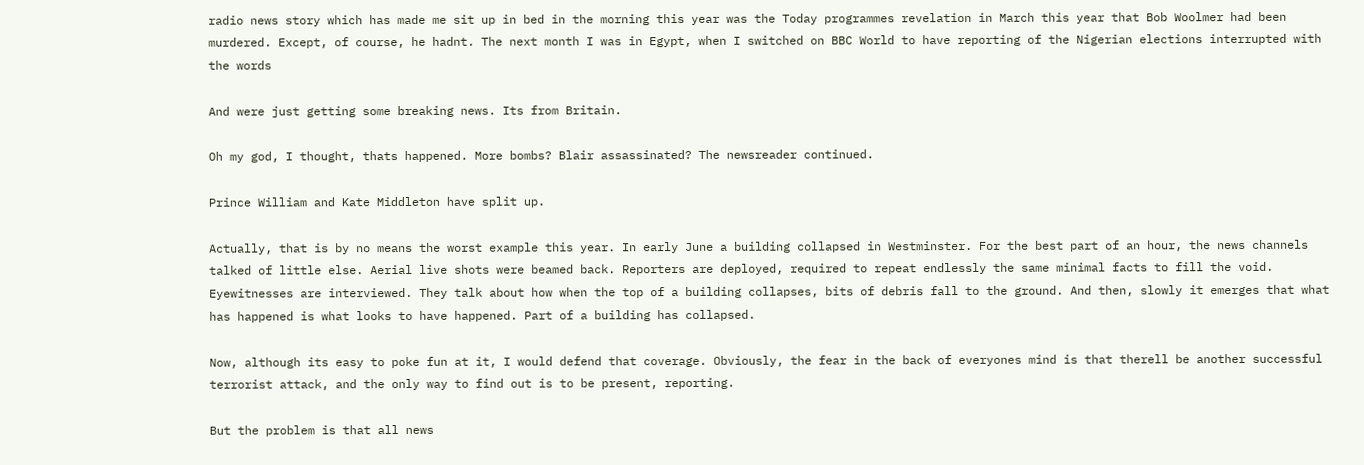radio news story which has made me sit up in bed in the morning this year was the Today programmes revelation in March this year that Bob Woolmer had been murdered. Except, of course, he hadnt. The next month I was in Egypt, when I switched on BBC World to have reporting of the Nigerian elections interrupted with the words

And were just getting some breaking news. Its from Britain.

Oh my god, I thought, thats happened. More bombs? Blair assassinated? The newsreader continued.

Prince William and Kate Middleton have split up.

Actually, that is by no means the worst example this year. In early June a building collapsed in Westminster. For the best part of an hour, the news channels talked of little else. Aerial live shots were beamed back. Reporters are deployed, required to repeat endlessly the same minimal facts to fill the void. Eyewitnesses are interviewed. They talk about how when the top of a building collapses, bits of debris fall to the ground. And then, slowly it emerges that what has happened is what looks to have happened. Part of a building has collapsed.

Now, although its easy to poke fun at it, I would defend that coverage. Obviously, the fear in the back of everyones mind is that therell be another successful terrorist attack, and the only way to find out is to be present, reporting.

But the problem is that all news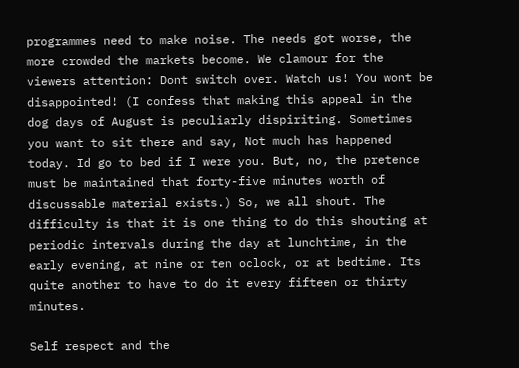programmes need to make noise. The needs got worse, the more crowded the markets become. We clamour for the viewers attention: Dont switch over. Watch us! You wont be disappointed! (I confess that making this appeal in the dog days of August is peculiarly dispiriting. Sometimes you want to sit there and say, Not much has happened today. Id go to bed if I were you. But, no, the pretence must be maintained that forty-five minutes worth of discussable material exists.) So, we all shout. The difficulty is that it is one thing to do this shouting at periodic intervals during the day at lunchtime, in the early evening, at nine or ten oclock, or at bedtime. Its quite another to have to do it every fifteen or thirty minutes.

Self respect and the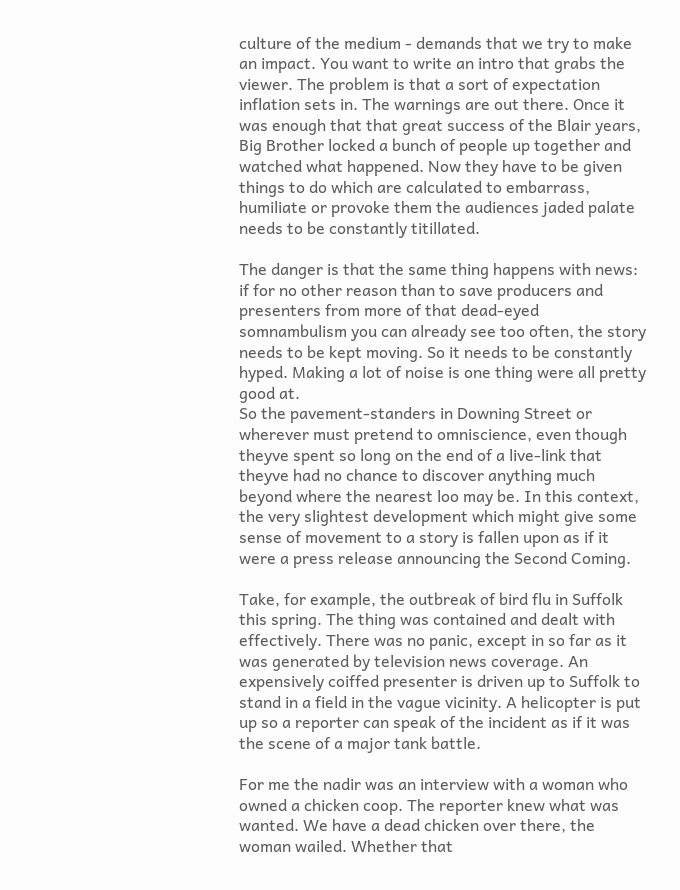culture of the medium - demands that we try to make an impact. You want to write an intro that grabs the viewer. The problem is that a sort of expectation inflation sets in. The warnings are out there. Once it was enough that that great success of the Blair years, Big Brother locked a bunch of people up together and watched what happened. Now they have to be given things to do which are calculated to embarrass, humiliate or provoke them the audiences jaded palate needs to be constantly titillated.

The danger is that the same thing happens with news: if for no other reason than to save producers and presenters from more of that dead-eyed somnambulism you can already see too often, the story needs to be kept moving. So it needs to be constantly hyped. Making a lot of noise is one thing were all pretty good at.
So the pavement-standers in Downing Street or wherever must pretend to omniscience, even though theyve spent so long on the end of a live-link that theyve had no chance to discover anything much beyond where the nearest loo may be. In this context, the very slightest development which might give some sense of movement to a story is fallen upon as if it were a press release announcing the Second Coming.

Take, for example, the outbreak of bird flu in Suffolk this spring. The thing was contained and dealt with effectively. There was no panic, except in so far as it was generated by television news coverage. An expensively coiffed presenter is driven up to Suffolk to stand in a field in the vague vicinity. A helicopter is put up so a reporter can speak of the incident as if it was the scene of a major tank battle.

For me the nadir was an interview with a woman who owned a chicken coop. The reporter knew what was wanted. We have a dead chicken over there, the woman wailed. Whether that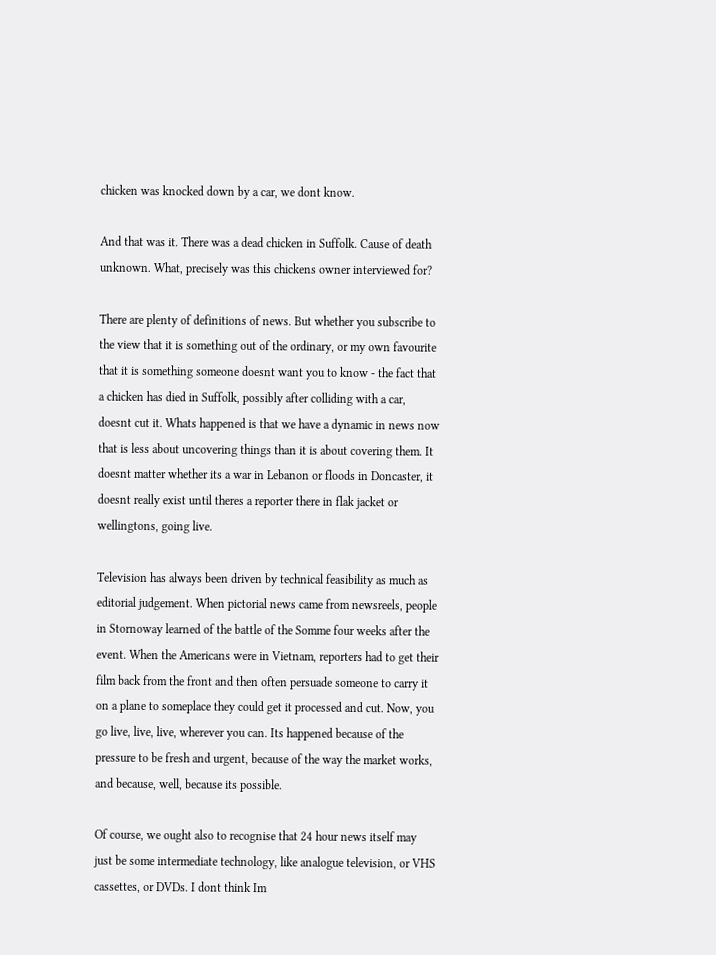chicken was knocked down by a car, we dont know.

And that was it. There was a dead chicken in Suffolk. Cause of death unknown. What, precisely was this chickens owner interviewed for?

There are plenty of definitions of news. But whether you subscribe to the view that it is something out of the ordinary, or my own favourite that it is something someone doesnt want you to know - the fact that a chicken has died in Suffolk, possibly after colliding with a car, doesnt cut it. Whats happened is that we have a dynamic in news now that is less about uncovering things than it is about covering them. It doesnt matter whether its a war in Lebanon or floods in Doncaster, it doesnt really exist until theres a reporter there in flak jacket or wellingtons, going live.

Television has always been driven by technical feasibility as much as editorial judgement. When pictorial news came from newsreels, people in Stornoway learned of the battle of the Somme four weeks after the event. When the Americans were in Vietnam, reporters had to get their film back from the front and then often persuade someone to carry it on a plane to someplace they could get it processed and cut. Now, you go live, live, live, wherever you can. Its happened because of the pressure to be fresh and urgent, because of the way the market works, and because, well, because its possible.

Of course, we ought also to recognise that 24 hour news itself may just be some intermediate technology, like analogue television, or VHS cassettes, or DVDs. I dont think Im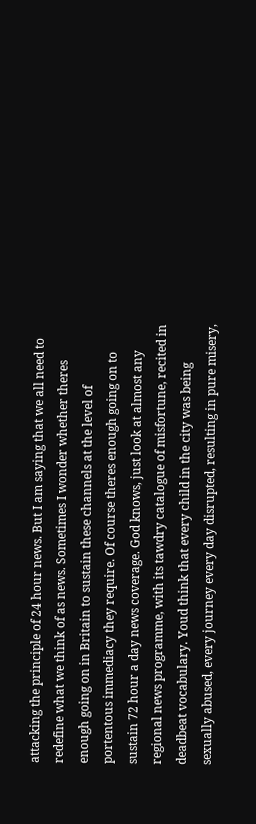attacking the principle of 24 hour news. But I am saying that we all need to redefine what we think of as news. Sometimes I wonder whether theres enough going on in Britain to sustain these channels at the level of portentous immediacy they require. Of course theres enough going on to sustain 72 hour a day news coverage. God knows, just look at almost any regional news programme, with its tawdry catalogue of misfortune, recited in deadbeat vocabulary. Youd think that every child in the city was being sexually abused, every journey every day disrupted, resulting in pure misery,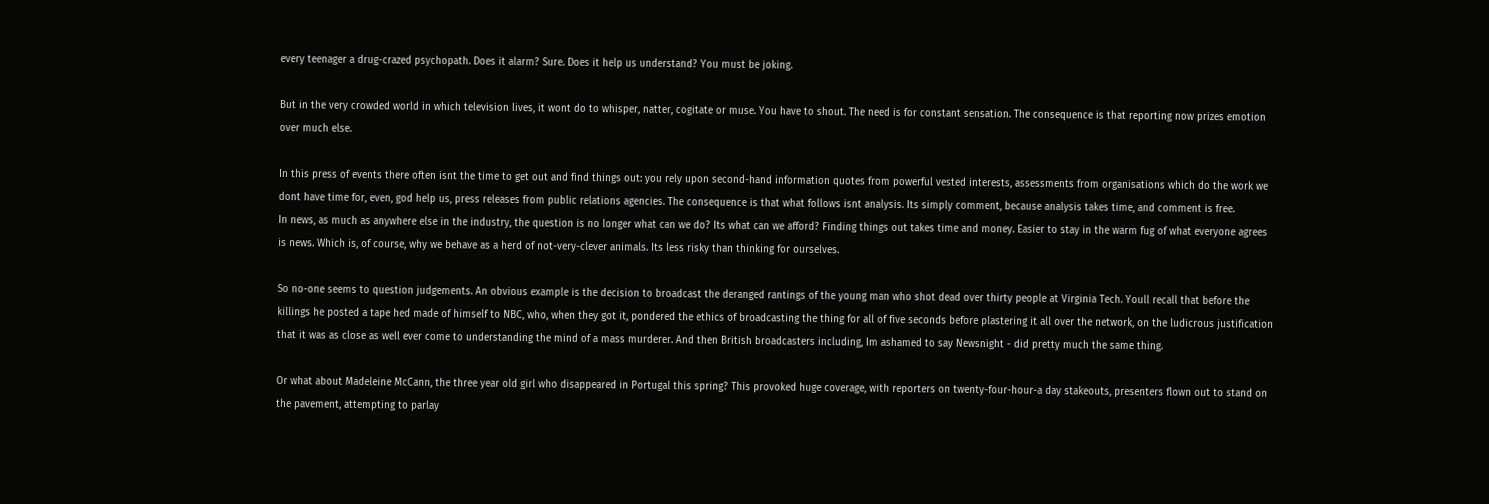every teenager a drug-crazed psychopath. Does it alarm? Sure. Does it help us understand? You must be joking.

But in the very crowded world in which television lives, it wont do to whisper, natter, cogitate or muse. You have to shout. The need is for constant sensation. The consequence is that reporting now prizes emotion over much else.

In this press of events there often isnt the time to get out and find things out: you rely upon second-hand information quotes from powerful vested interests, assessments from organisations which do the work we dont have time for, even, god help us, press releases from public relations agencies. The consequence is that what follows isnt analysis. Its simply comment, because analysis takes time, and comment is free.
In news, as much as anywhere else in the industry, the question is no longer what can we do? Its what can we afford? Finding things out takes time and money. Easier to stay in the warm fug of what everyone agrees is news. Which is, of course, why we behave as a herd of not-very-clever animals. Its less risky than thinking for ourselves.

So no-one seems to question judgements. An obvious example is the decision to broadcast the deranged rantings of the young man who shot dead over thirty people at Virginia Tech. Youll recall that before the killings he posted a tape hed made of himself to NBC, who, when they got it, pondered the ethics of broadcasting the thing for all of five seconds before plastering it all over the network, on the ludicrous justification that it was as close as well ever come to understanding the mind of a mass murderer. And then British broadcasters including, Im ashamed to say Newsnight - did pretty much the same thing.

Or what about Madeleine McCann, the three year old girl who disappeared in Portugal this spring? This provoked huge coverage, with reporters on twenty-four-hour-a day stakeouts, presenters flown out to stand on the pavement, attempting to parlay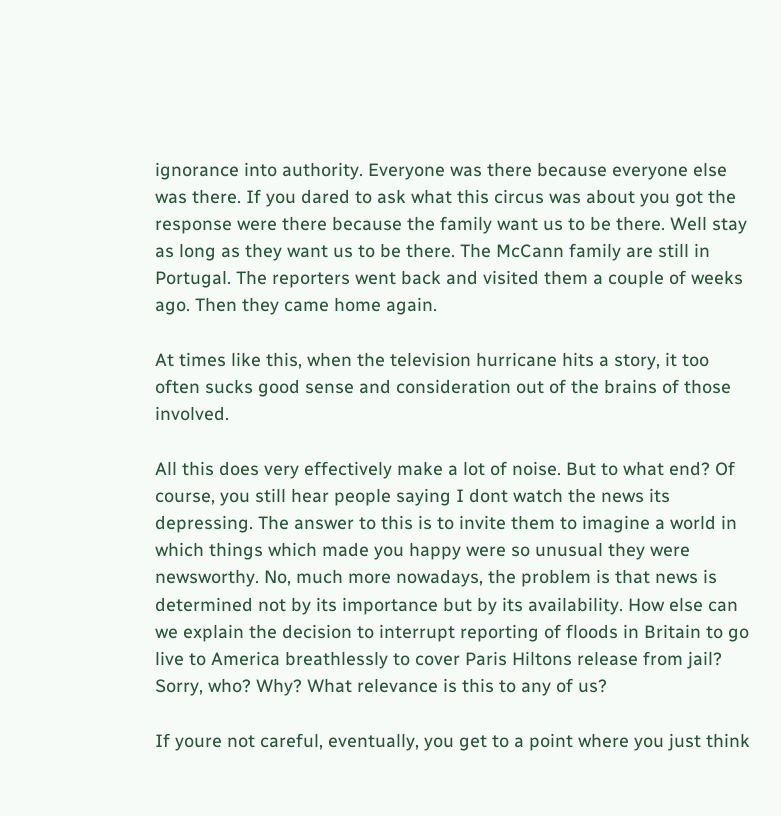ignorance into authority. Everyone was there because everyone else was there. If you dared to ask what this circus was about you got the response were there because the family want us to be there. Well stay as long as they want us to be there. The McCann family are still in Portugal. The reporters went back and visited them a couple of weeks ago. Then they came home again.

At times like this, when the television hurricane hits a story, it too often sucks good sense and consideration out of the brains of those involved.

All this does very effectively make a lot of noise. But to what end? Of course, you still hear people saying I dont watch the news its depressing. The answer to this is to invite them to imagine a world in which things which made you happy were so unusual they were newsworthy. No, much more nowadays, the problem is that news is determined not by its importance but by its availability. How else can we explain the decision to interrupt reporting of floods in Britain to go live to America breathlessly to cover Paris Hiltons release from jail? Sorry, who? Why? What relevance is this to any of us?

If youre not careful, eventually, you get to a point where you just think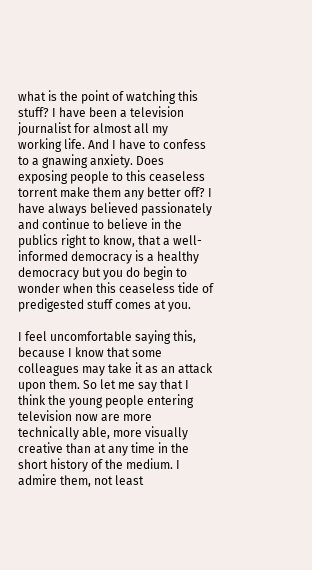what is the point of watching this stuff? I have been a television journalist for almost all my working life. And I have to confess to a gnawing anxiety. Does exposing people to this ceaseless torrent make them any better off? I have always believed passionately and continue to believe in the publics right to know, that a well-informed democracy is a healthy democracy but you do begin to wonder when this ceaseless tide of predigested stuff comes at you.

I feel uncomfortable saying this, because I know that some colleagues may take it as an attack upon them. So let me say that I think the young people entering television now are more technically able, more visually creative than at any time in the short history of the medium. I admire them, not least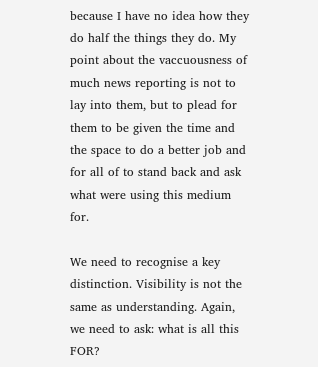because I have no idea how they do half the things they do. My point about the vaccuousness of much news reporting is not to lay into them, but to plead for them to be given the time and the space to do a better job and for all of to stand back and ask what were using this medium for.

We need to recognise a key distinction. Visibility is not the same as understanding. Again, we need to ask: what is all this FOR?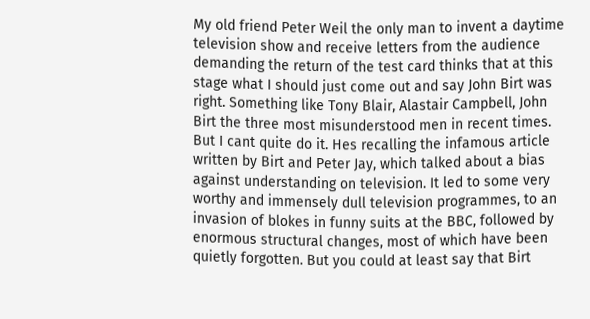My old friend Peter Weil the only man to invent a daytime television show and receive letters from the audience demanding the return of the test card thinks that at this stage what I should just come out and say John Birt was right. Something like Tony Blair, Alastair Campbell, John Birt the three most misunderstood men in recent times. But I cant quite do it. Hes recalling the infamous article written by Birt and Peter Jay, which talked about a bias against understanding on television. It led to some very worthy and immensely dull television programmes, to an invasion of blokes in funny suits at the BBC, followed by enormous structural changes, most of which have been quietly forgotten. But you could at least say that Birt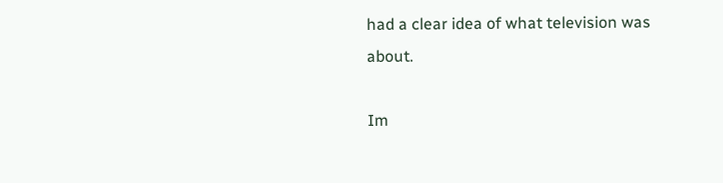had a clear idea of what television was about.

Im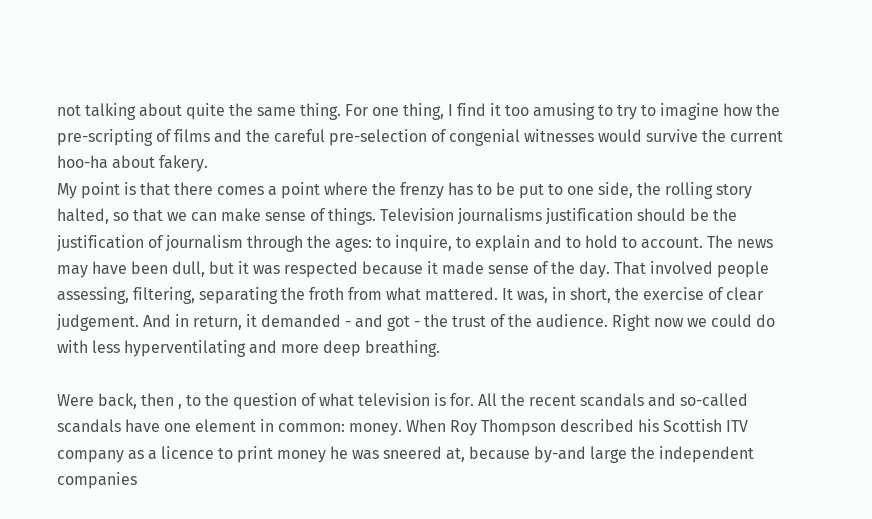not talking about quite the same thing. For one thing, I find it too amusing to try to imagine how the pre-scripting of films and the careful pre-selection of congenial witnesses would survive the current hoo-ha about fakery.
My point is that there comes a point where the frenzy has to be put to one side, the rolling story halted, so that we can make sense of things. Television journalisms justification should be the justification of journalism through the ages: to inquire, to explain and to hold to account. The news may have been dull, but it was respected because it made sense of the day. That involved people assessing, filtering, separating the froth from what mattered. It was, in short, the exercise of clear judgement. And in return, it demanded - and got - the trust of the audience. Right now we could do with less hyperventilating and more deep breathing.

Were back, then , to the question of what television is for. All the recent scandals and so-called scandals have one element in common: money. When Roy Thompson described his Scottish ITV company as a licence to print money he was sneered at, because by-and large the independent companies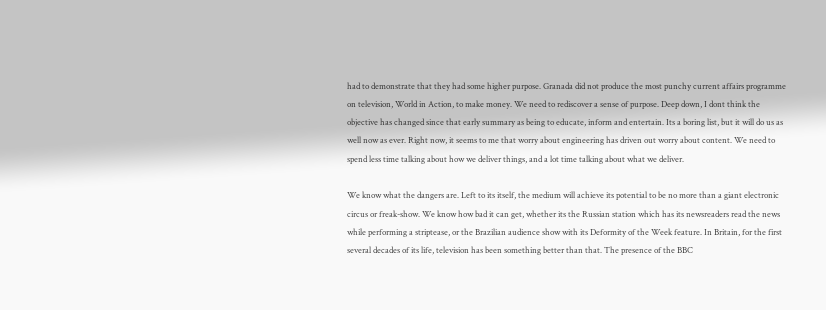had to demonstrate that they had some higher purpose. Granada did not produce the most punchy current affairs programme on television, World in Action, to make money. We need to rediscover a sense of purpose. Deep down, I dont think the objective has changed since that early summary as being to educate, inform and entertain. Its a boring list, but it will do us as well now as ever. Right now, it seems to me that worry about engineering has driven out worry about content. We need to spend less time talking about how we deliver things, and a lot time talking about what we deliver.

We know what the dangers are. Left to its itself, the medium will achieve its potential to be no more than a giant electronic circus or freak-show. We know how bad it can get, whether its the Russian station which has its newsreaders read the news while performing a striptease, or the Brazilian audience show with its Deformity of the Week feature. In Britain, for the first several decades of its life, television has been something better than that. The presence of the BBC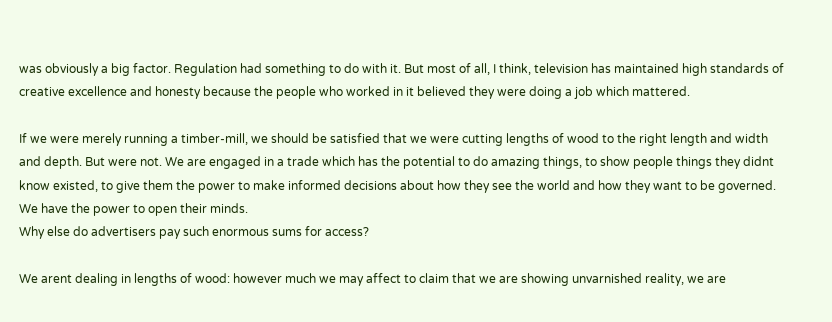was obviously a big factor. Regulation had something to do with it. But most of all, I think, television has maintained high standards of creative excellence and honesty because the people who worked in it believed they were doing a job which mattered.

If we were merely running a timber-mill, we should be satisfied that we were cutting lengths of wood to the right length and width and depth. But were not. We are engaged in a trade which has the potential to do amazing things, to show people things they didnt know existed, to give them the power to make informed decisions about how they see the world and how they want to be governed. We have the power to open their minds.
Why else do advertisers pay such enormous sums for access?

We arent dealing in lengths of wood: however much we may affect to claim that we are showing unvarnished reality, we are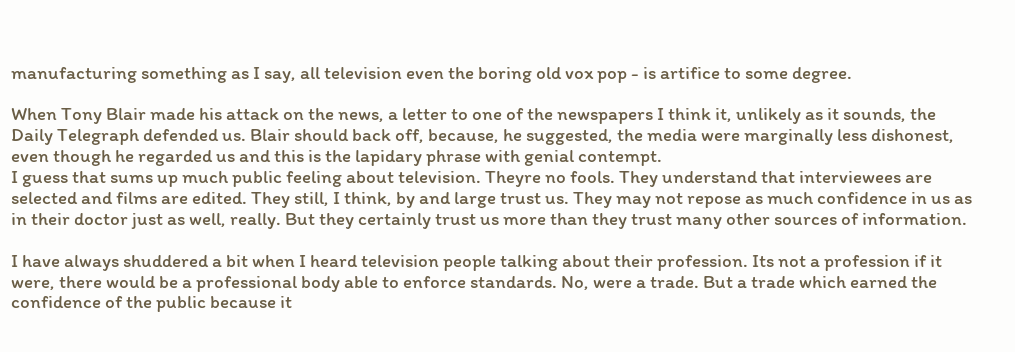manufacturing something as I say, all television even the boring old vox pop - is artifice to some degree.

When Tony Blair made his attack on the news, a letter to one of the newspapers I think it, unlikely as it sounds, the Daily Telegraph defended us. Blair should back off, because, he suggested, the media were marginally less dishonest, even though he regarded us and this is the lapidary phrase with genial contempt.
I guess that sums up much public feeling about television. Theyre no fools. They understand that interviewees are selected and films are edited. They still, I think, by and large trust us. They may not repose as much confidence in us as in their doctor just as well, really. But they certainly trust us more than they trust many other sources of information.

I have always shuddered a bit when I heard television people talking about their profession. Its not a profession if it were, there would be a professional body able to enforce standards. No, were a trade. But a trade which earned the confidence of the public because it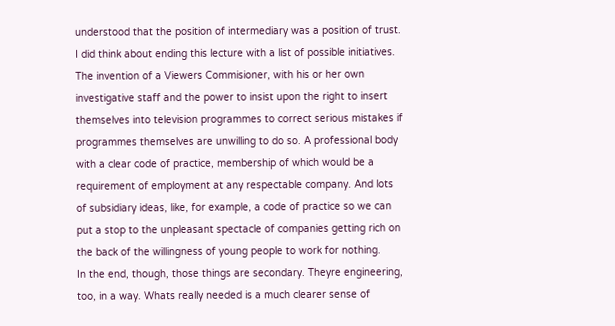understood that the position of intermediary was a position of trust.
I did think about ending this lecture with a list of possible initiatives. The invention of a Viewers Commisioner, with his or her own investigative staff and the power to insist upon the right to insert themselves into television programmes to correct serious mistakes if programmes themselves are unwilling to do so. A professional body with a clear code of practice, membership of which would be a requirement of employment at any respectable company. And lots of subsidiary ideas, like, for example, a code of practice so we can put a stop to the unpleasant spectacle of companies getting rich on the back of the willingness of young people to work for nothing.
In the end, though, those things are secondary. Theyre engineering, too, in a way. Whats really needed is a much clearer sense of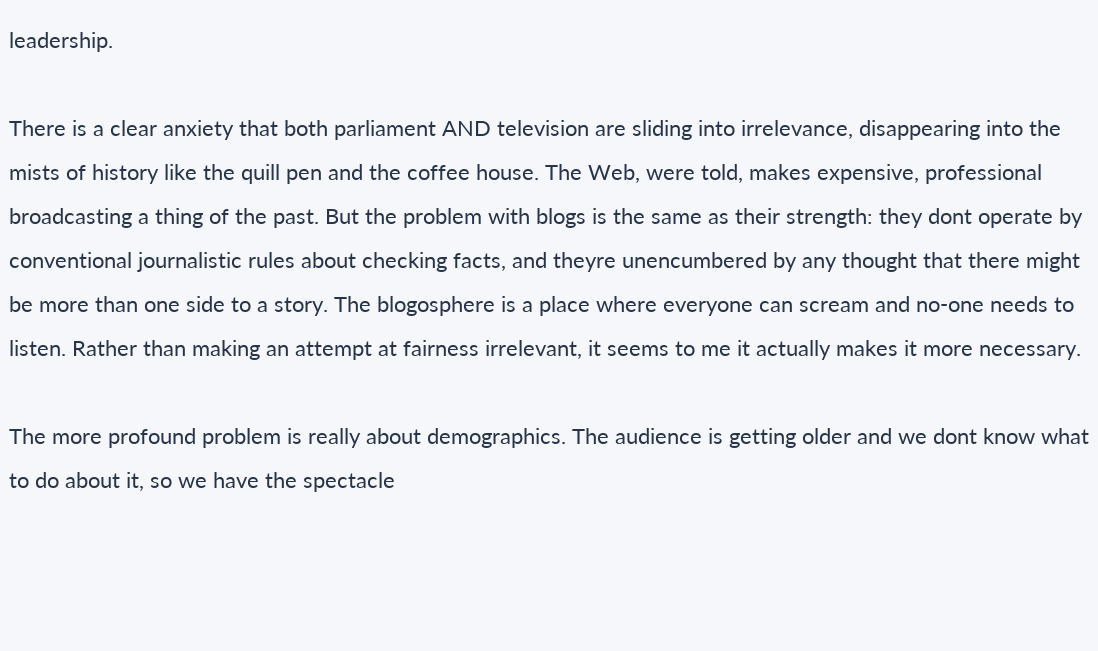leadership.

There is a clear anxiety that both parliament AND television are sliding into irrelevance, disappearing into the mists of history like the quill pen and the coffee house. The Web, were told, makes expensive, professional broadcasting a thing of the past. But the problem with blogs is the same as their strength: they dont operate by conventional journalistic rules about checking facts, and theyre unencumbered by any thought that there might be more than one side to a story. The blogosphere is a place where everyone can scream and no-one needs to listen. Rather than making an attempt at fairness irrelevant, it seems to me it actually makes it more necessary.

The more profound problem is really about demographics. The audience is getting older and we dont know what to do about it, so we have the spectacle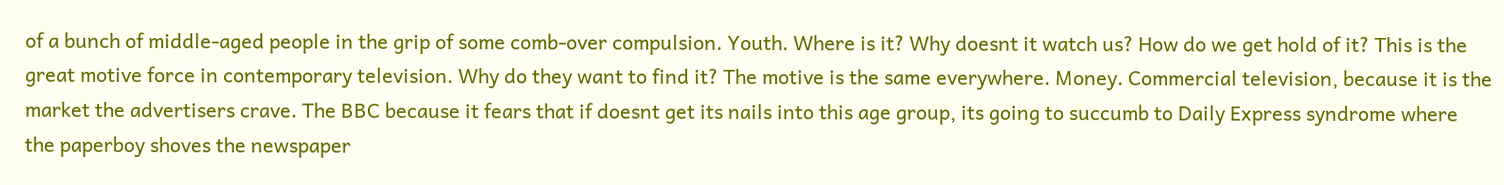of a bunch of middle-aged people in the grip of some comb-over compulsion. Youth. Where is it? Why doesnt it watch us? How do we get hold of it? This is the great motive force in contemporary television. Why do they want to find it? The motive is the same everywhere. Money. Commercial television, because it is the market the advertisers crave. The BBC because it fears that if doesnt get its nails into this age group, its going to succumb to Daily Express syndrome where the paperboy shoves the newspaper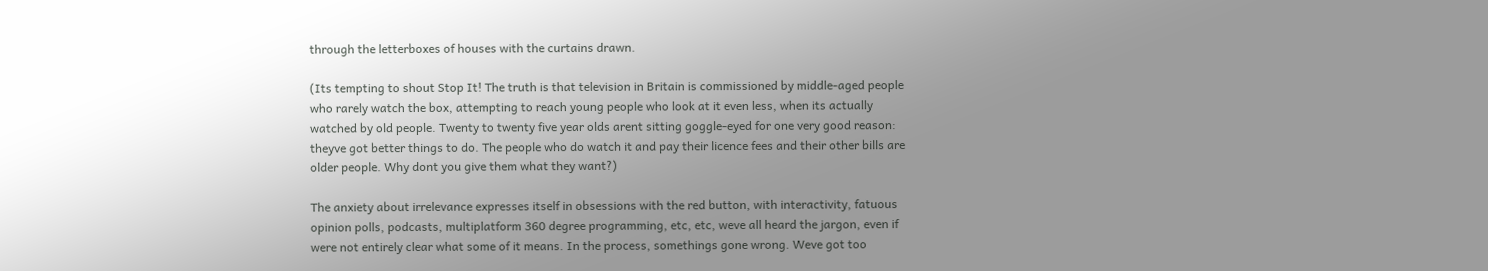through the letterboxes of houses with the curtains drawn.

(Its tempting to shout Stop It! The truth is that television in Britain is commissioned by middle-aged people who rarely watch the box, attempting to reach young people who look at it even less, when its actually watched by old people. Twenty to twenty five year olds arent sitting goggle-eyed for one very good reason: theyve got better things to do. The people who do watch it and pay their licence fees and their other bills are older people. Why dont you give them what they want?)

The anxiety about irrelevance expresses itself in obsessions with the red button, with interactivity, fatuous opinion polls, podcasts, multiplatform 360 degree programming, etc, etc, weve all heard the jargon, even if were not entirely clear what some of it means. In the process, somethings gone wrong. Weve got too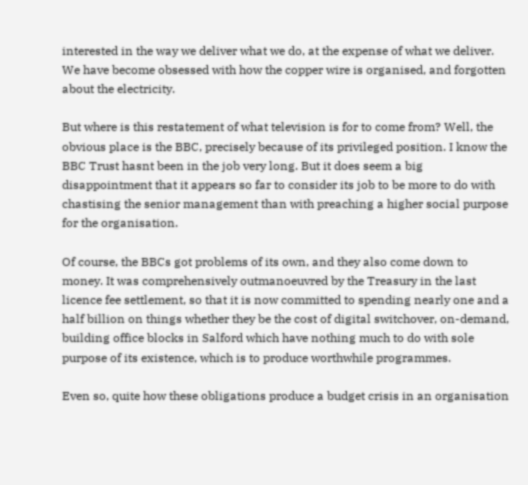interested in the way we deliver what we do, at the expense of what we deliver. We have become obsessed with how the copper wire is organised, and forgotten about the electricity.

But where is this restatement of what television is for to come from? Well, the obvious place is the BBC, precisely because of its privileged position. I know the BBC Trust hasnt been in the job very long. But it does seem a big disappointment that it appears so far to consider its job to be more to do with chastising the senior management than with preaching a higher social purpose for the organisation.

Of course, the BBCs got problems of its own, and they also come down to money. It was comprehensively outmanoeuvred by the Treasury in the last licence fee settlement, so that it is now committed to spending nearly one and a half billion on things whether they be the cost of digital switchover, on-demand, building office blocks in Salford which have nothing much to do with sole purpose of its existence, which is to produce worthwhile programmes.

Even so, quite how these obligations produce a budget crisis in an organisation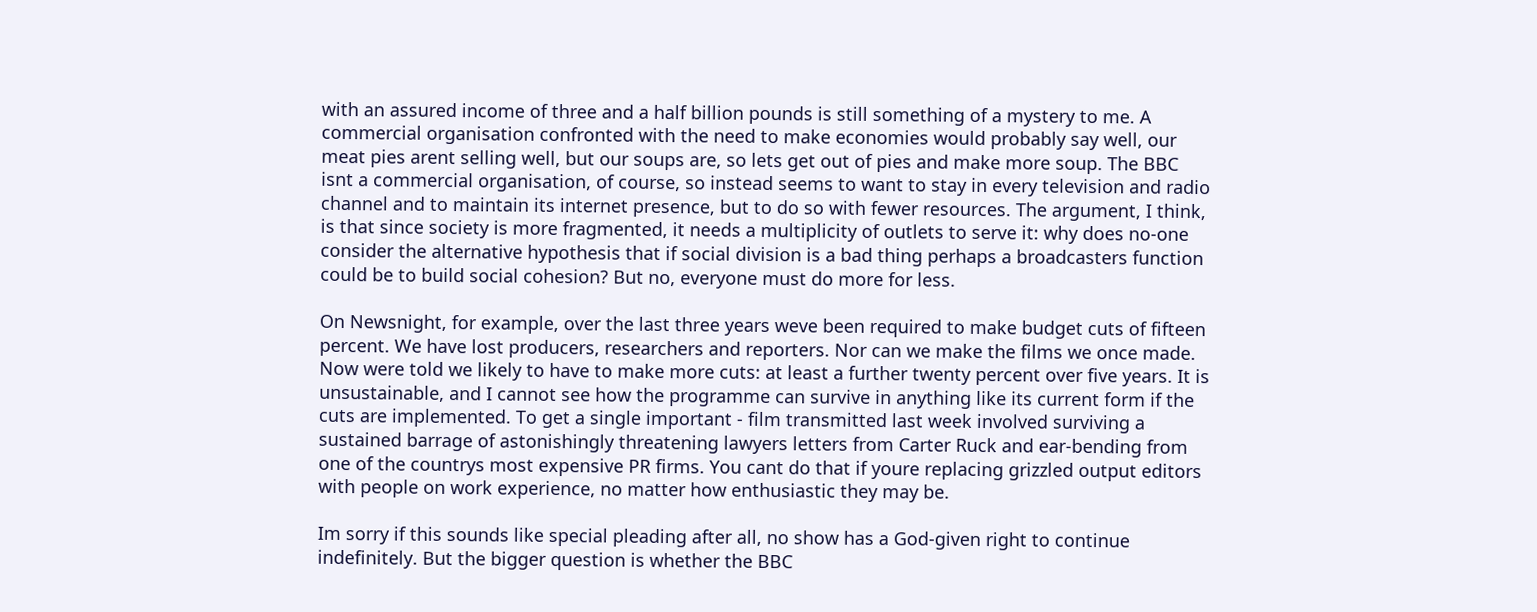with an assured income of three and a half billion pounds is still something of a mystery to me. A commercial organisation confronted with the need to make economies would probably say well, our meat pies arent selling well, but our soups are, so lets get out of pies and make more soup. The BBC isnt a commercial organisation, of course, so instead seems to want to stay in every television and radio channel and to maintain its internet presence, but to do so with fewer resources. The argument, I think, is that since society is more fragmented, it needs a multiplicity of outlets to serve it: why does no-one consider the alternative hypothesis that if social division is a bad thing perhaps a broadcasters function could be to build social cohesion? But no, everyone must do more for less.

On Newsnight, for example, over the last three years weve been required to make budget cuts of fifteen percent. We have lost producers, researchers and reporters. Nor can we make the films we once made. Now were told we likely to have to make more cuts: at least a further twenty percent over five years. It is unsustainable, and I cannot see how the programme can survive in anything like its current form if the cuts are implemented. To get a single important - film transmitted last week involved surviving a sustained barrage of astonishingly threatening lawyers letters from Carter Ruck and ear-bending from one of the countrys most expensive PR firms. You cant do that if youre replacing grizzled output editors with people on work experience, no matter how enthusiastic they may be.

Im sorry if this sounds like special pleading after all, no show has a God-given right to continue indefinitely. But the bigger question is whether the BBC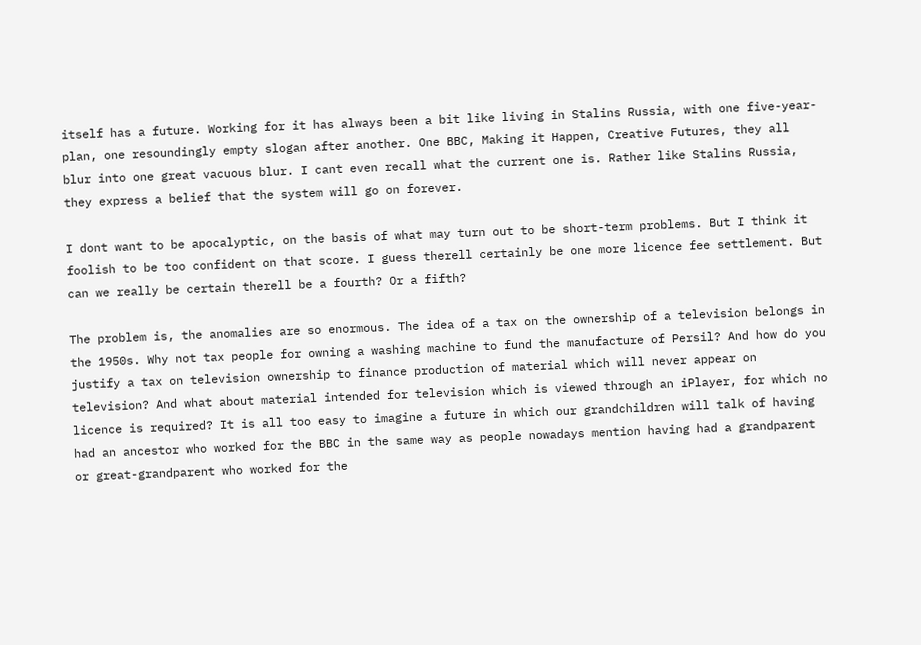itself has a future. Working for it has always been a bit like living in Stalins Russia, with one five-year-plan, one resoundingly empty slogan after another. One BBC, Making it Happen, Creative Futures, they all blur into one great vacuous blur. I cant even recall what the current one is. Rather like Stalins Russia, they express a belief that the system will go on forever.

I dont want to be apocalyptic, on the basis of what may turn out to be short-term problems. But I think it foolish to be too confident on that score. I guess therell certainly be one more licence fee settlement. But can we really be certain therell be a fourth? Or a fifth?

The problem is, the anomalies are so enormous. The idea of a tax on the ownership of a television belongs in the 1950s. Why not tax people for owning a washing machine to fund the manufacture of Persil? And how do you justify a tax on television ownership to finance production of material which will never appear on television? And what about material intended for television which is viewed through an iPlayer, for which no licence is required? It is all too easy to imagine a future in which our grandchildren will talk of having had an ancestor who worked for the BBC in the same way as people nowadays mention having had a grandparent or great-grandparent who worked for the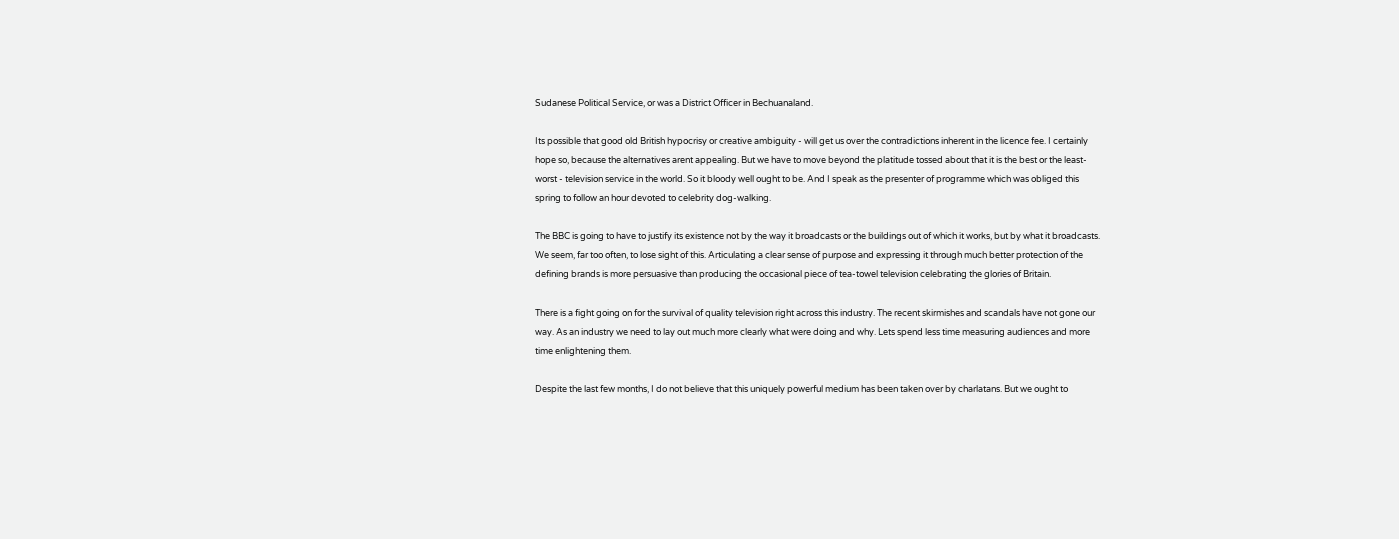Sudanese Political Service, or was a District Officer in Bechuanaland.

Its possible that good old British hypocrisy or creative ambiguity - will get us over the contradictions inherent in the licence fee. I certainly hope so, because the alternatives arent appealing. But we have to move beyond the platitude tossed about that it is the best or the least-worst - television service in the world. So it bloody well ought to be. And I speak as the presenter of programme which was obliged this spring to follow an hour devoted to celebrity dog-walking.

The BBC is going to have to justify its existence not by the way it broadcasts or the buildings out of which it works, but by what it broadcasts. We seem, far too often, to lose sight of this. Articulating a clear sense of purpose and expressing it through much better protection of the defining brands is more persuasive than producing the occasional piece of tea-towel television celebrating the glories of Britain.

There is a fight going on for the survival of quality television right across this industry. The recent skirmishes and scandals have not gone our way. As an industry we need to lay out much more clearly what were doing and why. Lets spend less time measuring audiences and more time enlightening them.

Despite the last few months, I do not believe that this uniquely powerful medium has been taken over by charlatans. But we ought to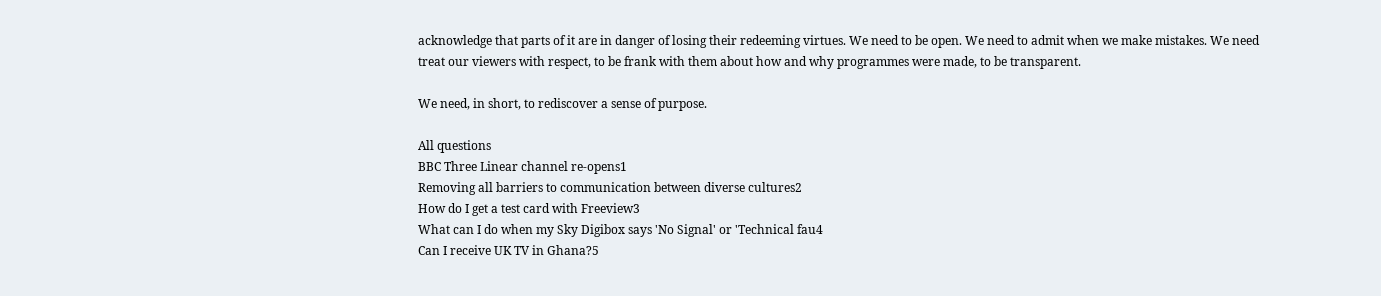acknowledge that parts of it are in danger of losing their redeeming virtues. We need to be open. We need to admit when we make mistakes. We need treat our viewers with respect, to be frank with them about how and why programmes were made, to be transparent.

We need, in short, to rediscover a sense of purpose.

All questions
BBC Three Linear channel re-opens1
Removing all barriers to communication between diverse cultures2
How do I get a test card with Freeview3
What can I do when my Sky Digibox says 'No Signal' or 'Technical fau4
Can I receive UK TV in Ghana?5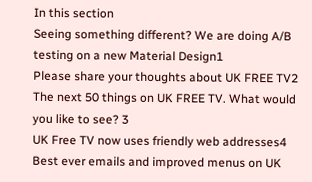In this section
Seeing something different? We are doing A/B testing on a new Material Design1
Please share your thoughts about UK FREE TV2
The next 50 things on UK FREE TV. What would you like to see? 3
UK Free TV now uses friendly web addresses4
Best ever emails and improved menus on UK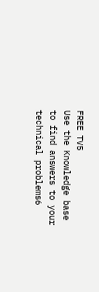FREE TV5
Use the Knowledge base to find answers to your technical problems6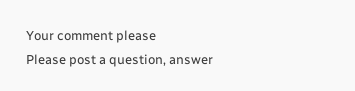Your comment please
Please post a question, answer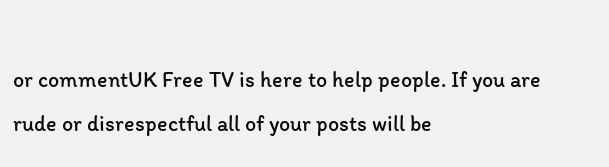or commentUK Free TV is here to help people. If you are rude or disrespectful all of your posts will be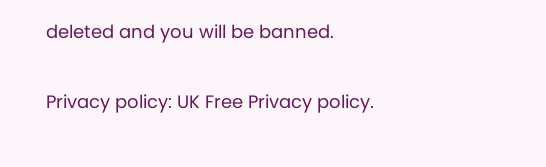deleted and you will be banned.

Privacy policy: UK Free Privacy policy.